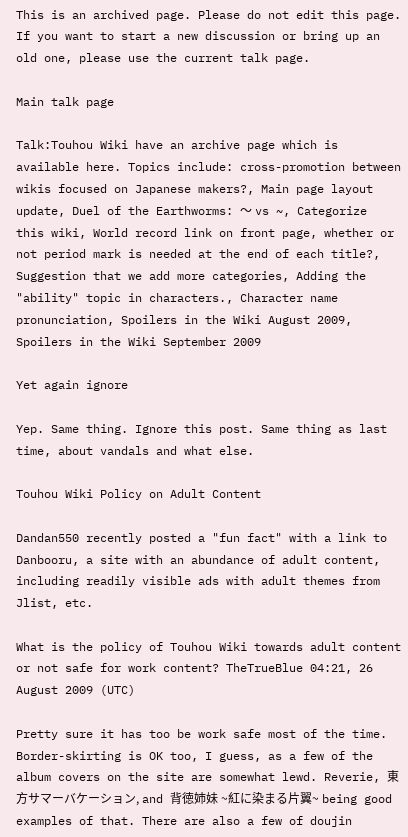This is an archived page. Please do not edit this page. If you want to start a new discussion or bring up an old one, please use the current talk page.

Main talk page

Talk:Touhou Wiki have an archive page which is available here. Topics include: cross-promotion between wikis focused on Japanese makers?, Main page layout update, Duel of the Earthworms: 〜 vs ~, Categorize this wiki, World record link on front page, whether or not period mark is needed at the end of each title?, Suggestion that we add more categories, Adding the "ability" topic in characters., Character name pronunciation, Spoilers in the Wiki August 2009, Spoilers in the Wiki September 2009

Yet again ignore

Yep. Same thing. Ignore this post. Same thing as last time, about vandals and what else.

Touhou Wiki Policy on Adult Content

Dandan550 recently posted a "fun fact" with a link to Danbooru, a site with an abundance of adult content, including readily visible ads with adult themes from Jlist, etc.

What is the policy of Touhou Wiki towards adult content or not safe for work content? TheTrueBlue 04:21, 26 August 2009 (UTC)

Pretty sure it has too be work safe most of the time. Border-skirting is OK too, I guess, as a few of the album covers on the site are somewhat lewd. Reverie, 東方サマーバケーション, and 背徳姉妹 ~紅に染まる片翼~ being good examples of that. There are also a few of doujin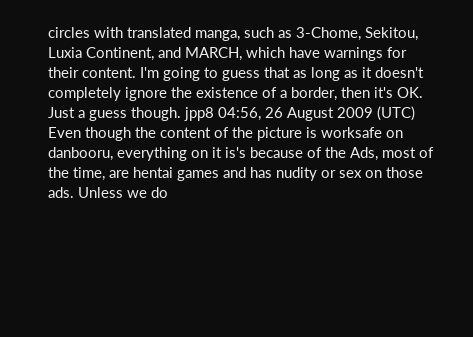circles with translated manga, such as 3-Chome, Sekitou, Luxia Continent, and MARCH, which have warnings for their content. I'm going to guess that as long as it doesn't completely ignore the existence of a border, then it's OK. Just a guess though. jpp8 04:56, 26 August 2009 (UTC)
Even though the content of the picture is worksafe on danbooru, everything on it is's because of the Ads, most of the time, are hentai games and has nudity or sex on those ads. Unless we do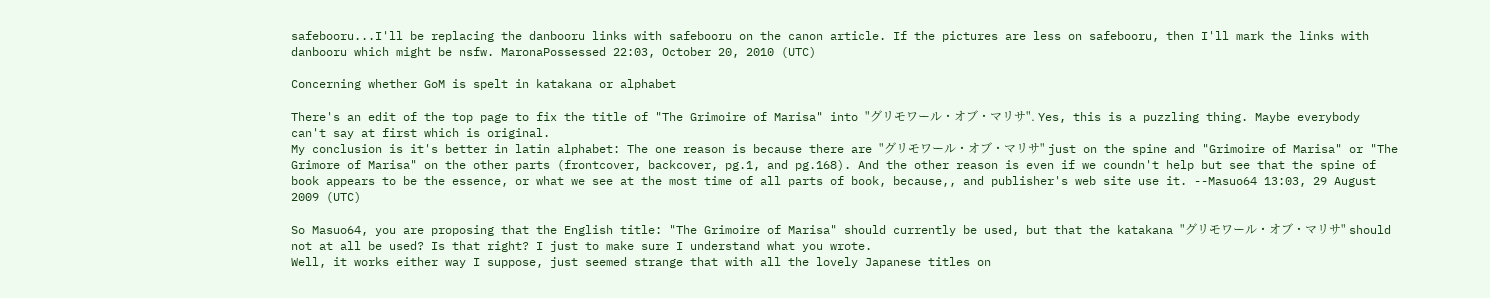safebooru...I'll be replacing the danbooru links with safebooru on the canon article. If the pictures are less on safebooru, then I'll mark the links with danbooru which might be nsfw. MaronaPossessed 22:03, October 20, 2010 (UTC)

Concerning whether GoM is spelt in katakana or alphabet

There's an edit of the top page to fix the title of "The Grimoire of Marisa" into "グリモワール・オブ・マリサ". Yes, this is a puzzling thing. Maybe everybody can't say at first which is original.
My conclusion is it's better in latin alphabet: The one reason is because there are "グリモワール・オブ・マリサ" just on the spine and "Grimoire of Marisa" or "The Grimore of Marisa" on the other parts (frontcover, backcover, pg.1, and pg.168). And the other reason is even if we coundn't help but see that the spine of book appears to be the essence, or what we see at the most time of all parts of book, because,, and publisher's web site use it. --Masuo64 13:03, 29 August 2009 (UTC)

So Masuo64, you are proposing that the English title: "The Grimoire of Marisa" should currently be used, but that the katakana "グリモワール・オブ・マリサ" should not at all be used? Is that right? I just to make sure I understand what you wrote.
Well, it works either way I suppose, just seemed strange that with all the lovely Japanese titles on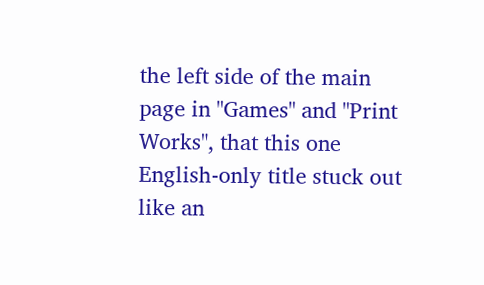the left side of the main page in "Games" and "Print Works", that this one English-only title stuck out like an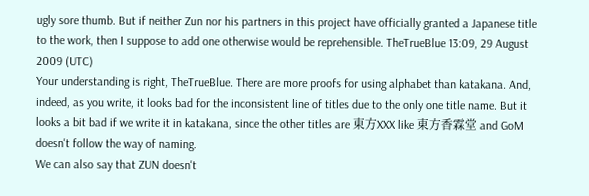ugly sore thumb. But if neither Zun nor his partners in this project have officially granted a Japanese title to the work, then I suppose to add one otherwise would be reprehensible. TheTrueBlue 13:09, 29 August 2009 (UTC)
Your understanding is right, TheTrueBlue. There are more proofs for using alphabet than katakana. And, indeed, as you write, it looks bad for the inconsistent line of titles due to the only one title name. But it looks a bit bad if we write it in katakana, since the other titles are 東方XXX like 東方香霖堂 and GoM doesn't follow the way of naming.
We can also say that ZUN doesn't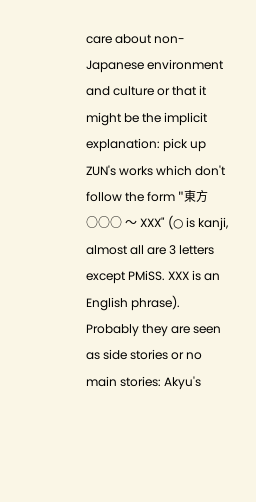care about non-Japanese environment and culture or that it might be the implicit explanation: pick up ZUN's works which don't follow the form "東方○○○ 〜 XXX" (○ is kanji, almost all are 3 letters except PMiSS. XXX is an English phrase). Probably they are seen as side stories or no main stories: Akyu's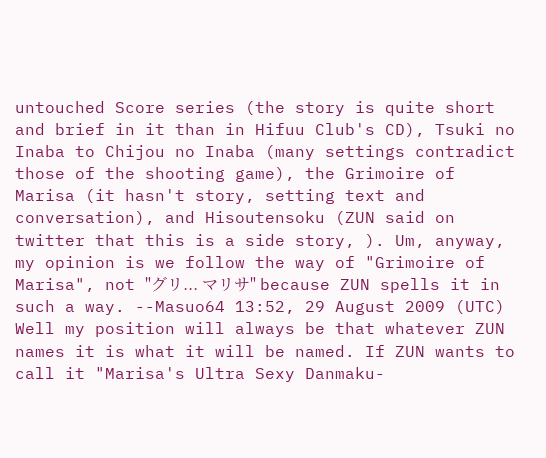untouched Score series (the story is quite short and brief in it than in Hifuu Club's CD), Tsuki no Inaba to Chijou no Inaba (many settings contradict those of the shooting game), the Grimoire of Marisa (it hasn't story, setting text and conversation), and Hisoutensoku (ZUN said on twitter that this is a side story, ). Um, anyway, my opinion is we follow the way of "Grimoire of Marisa", not "グリ... マリサ" because ZUN spells it in such a way. --Masuo64 13:52, 29 August 2009 (UTC)
Well my position will always be that whatever ZUN names it is what it will be named. If ZUN wants to call it "Marisa's Ultra Sexy Danmaku-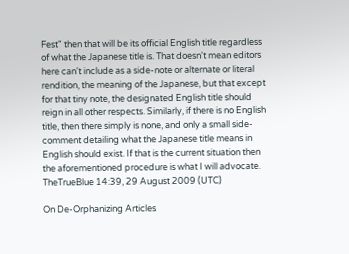Fest" then that will be its official English title regardless of what the Japanese title is. That doesn't mean editors here can't include as a side-note or alternate or literal rendition, the meaning of the Japanese, but that except for that tiny note, the designated English title should reign in all other respects. Similarly, if there is no English title, then there simply is none, and only a small side-comment detailing what the Japanese title means in English should exist. If that is the current situation then the aforementioned procedure is what I will advocate. TheTrueBlue 14:39, 29 August 2009 (UTC)

On De-Orphanizing Articles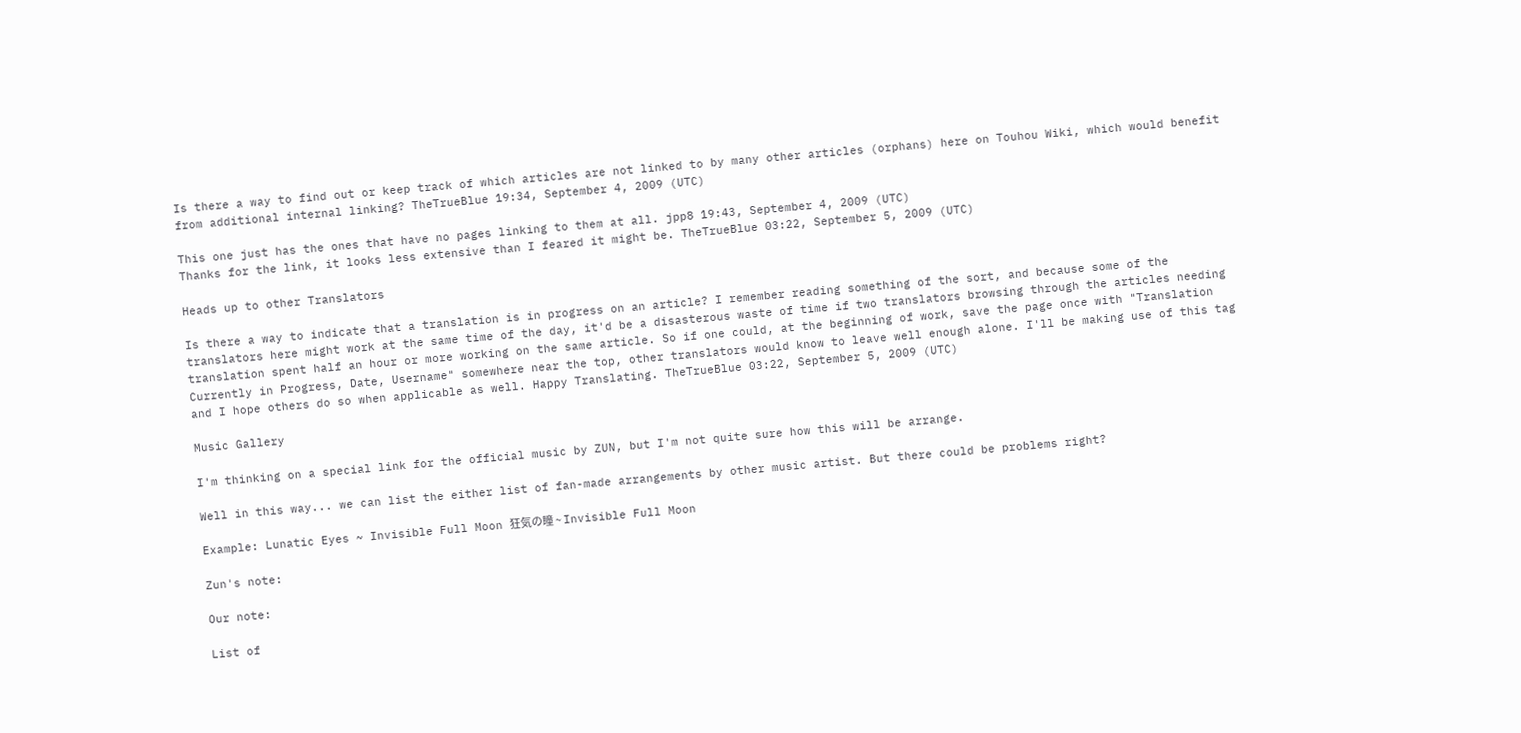Is there a way to find out or keep track of which articles are not linked to by many other articles (orphans) here on Touhou Wiki, which would benefit from additional internal linking? TheTrueBlue 19:34, September 4, 2009 (UTC)

This one just has the ones that have no pages linking to them at all. jpp8 19:43, September 4, 2009 (UTC)
Thanks for the link, it looks less extensive than I feared it might be. TheTrueBlue 03:22, September 5, 2009 (UTC)

Heads up to other Translators

Is there a way to indicate that a translation is in progress on an article? I remember reading something of the sort, and because some of the translators here might work at the same time of the day, it'd be a disasterous waste of time if two translators browsing through the articles needing translation spent half an hour or more working on the same article. So if one could, at the beginning of work, save the page once with "Translation Currently in Progress, Date, Username" somewhere near the top, other translators would know to leave well enough alone. I'll be making use of this tag and I hope others do so when applicable as well. Happy Translating. TheTrueBlue 03:22, September 5, 2009 (UTC)

Music Gallery

I'm thinking on a special link for the official music by ZUN, but I'm not quite sure how this will be arrange.

Well in this way... we can list the either list of fan-made arrangements by other music artist. But there could be problems right?

Example: Lunatic Eyes ~ Invisible Full Moon 狂気の瞳 ~ Invisible Full Moon

Zun's note:

Our note:

List of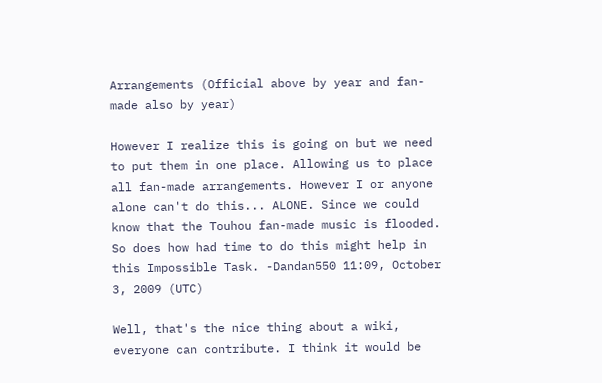Arrangements (Official above by year and fan-made also by year)

However I realize this is going on but we need to put them in one place. Allowing us to place all fan-made arrangements. However I or anyone alone can't do this... ALONE. Since we could know that the Touhou fan-made music is flooded. So does how had time to do this might help in this Impossible Task. -Dandan550 11:09, October 3, 2009 (UTC)

Well, that's the nice thing about a wiki, everyone can contribute. I think it would be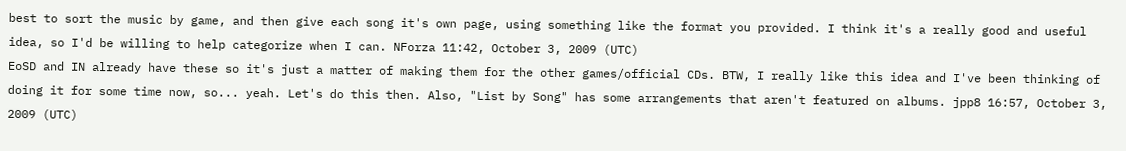best to sort the music by game, and then give each song it's own page, using something like the format you provided. I think it's a really good and useful idea, so I'd be willing to help categorize when I can. NForza 11:42, October 3, 2009 (UTC)
EoSD and IN already have these so it's just a matter of making them for the other games/official CDs. BTW, I really like this idea and I've been thinking of doing it for some time now, so... yeah. Let's do this then. Also, "List by Song" has some arrangements that aren't featured on albums. jpp8 16:57, October 3, 2009 (UTC)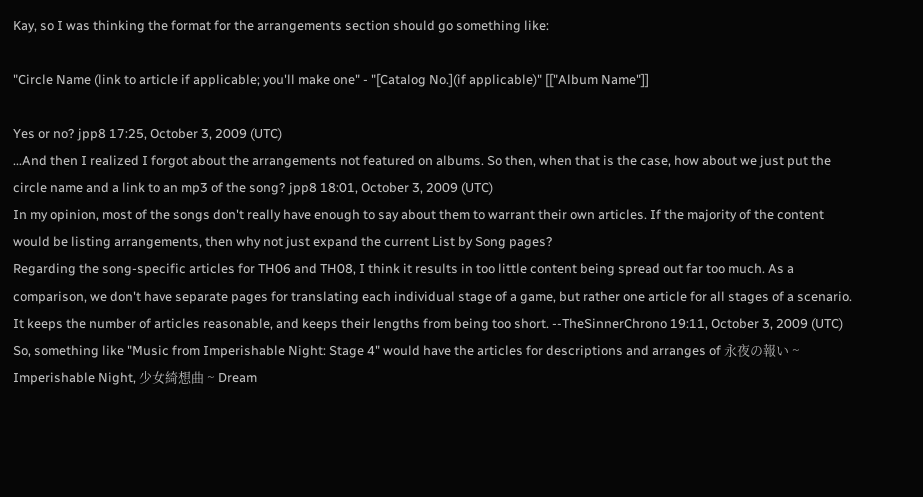Kay, so I was thinking the format for the arrangements section should go something like:

"Circle Name (link to article if applicable; you'll make one" - "[Catalog No.](if applicable)" [["Album Name"]]

Yes or no? jpp8 17:25, October 3, 2009 (UTC)
...And then I realized I forgot about the arrangements not featured on albums. So then, when that is the case, how about we just put the circle name and a link to an mp3 of the song? jpp8 18:01, October 3, 2009 (UTC)
In my opinion, most of the songs don't really have enough to say about them to warrant their own articles. If the majority of the content would be listing arrangements, then why not just expand the current List by Song pages?
Regarding the song-specific articles for TH06 and TH08, I think it results in too little content being spread out far too much. As a comparison, we don't have separate pages for translating each individual stage of a game, but rather one article for all stages of a scenario. It keeps the number of articles reasonable, and keeps their lengths from being too short. --TheSinnerChrono 19:11, October 3, 2009 (UTC)
So, something like "Music from Imperishable Night: Stage 4" would have the articles for descriptions and arranges of 永夜の報い ~ Imperishable Night, 少女綺想曲 ~ Dream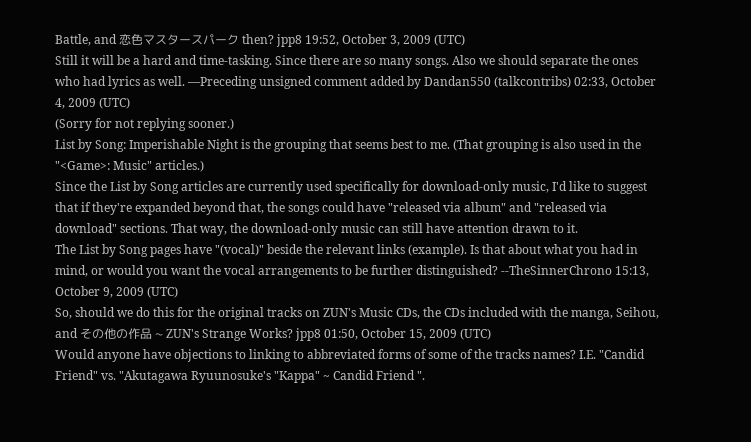Battle, and 恋色マスタースパーク then? jpp8 19:52, October 3, 2009 (UTC)
Still it will be a hard and time-tasking. Since there are so many songs. Also we should separate the ones who had lyrics as well. —Preceding unsigned comment added by Dandan550 (talkcontribs) 02:33, October 4, 2009 (UTC)
(Sorry for not replying sooner.)
List by Song: Imperishable Night is the grouping that seems best to me. (That grouping is also used in the "<Game>: Music" articles.)
Since the List by Song articles are currently used specifically for download-only music, I'd like to suggest that if they're expanded beyond that, the songs could have "released via album" and "released via download" sections. That way, the download-only music can still have attention drawn to it.
The List by Song pages have "(vocal)" beside the relevant links (example). Is that about what you had in mind, or would you want the vocal arrangements to be further distinguished? --TheSinnerChrono 15:13, October 9, 2009 (UTC)
So, should we do this for the original tracks on ZUN's Music CDs, the CDs included with the manga, Seihou, and その他の作品 ~ ZUN's Strange Works? jpp8 01:50, October 15, 2009 (UTC)
Would anyone have objections to linking to abbreviated forms of some of the tracks names? I.E. "Candid Friend" vs. "Akutagawa Ryuunosuke's "Kappa" ~ Candid Friend ".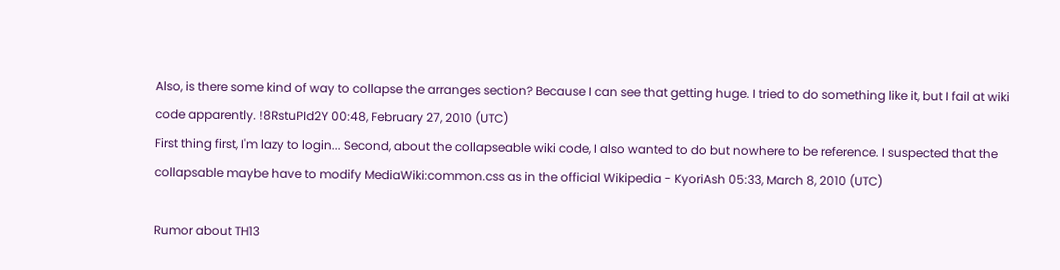Also, is there some kind of way to collapse the arranges section? Because I can see that getting huge. I tried to do something like it, but I fail at wiki code apparently. !8RstuPId2Y 00:48, February 27, 2010 (UTC)
First thing first, I'm lazy to login... Second, about the collapseable wiki code, I also wanted to do but nowhere to be reference. I suspected that the collapsable maybe have to modify MediaWiki:common.css as in the official Wikipedia - KyoriAsh 05:33, March 8, 2010 (UTC)

Rumor about TH13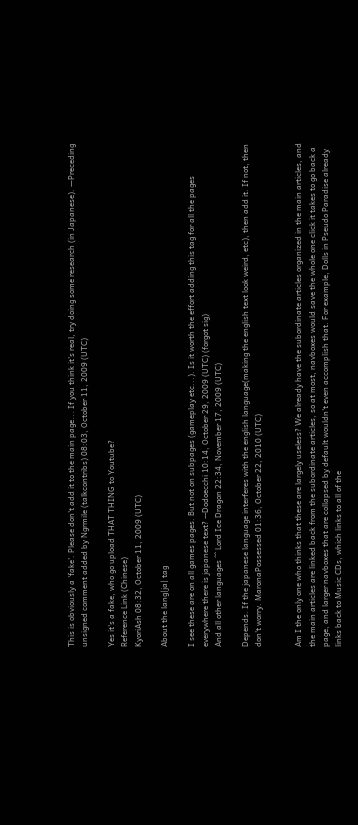This is obviously a 'fake'. Please don't add it to the main page... If you think it's real, try doing some research (in Japanese). —Preceding unsigned comment added by Ngrmile (talkcontribs) 08:03, October 11, 2009 (UTC)

Yes it's a fake, who go upload THAT THING to Youtube?
Reference Link (Chinese)
KyoriAsh 08:32, October 11, 2009 (UTC)

About the lang|ja| tag

I see these are on all games pages. But not on subpages (gameplay etc...). Is it worth the effort adding this tag for all the pages everywhere there is japanese text? --Dodoecchi 10:14, October 29, 2009 (UTC) (forgot sig)
And all other languages ^^ Lord Ice Dragon 22:34, November 17, 2009 (UTC)

Depends. If the japanese language interferes with the english language(making the english text look weird, etc), then add it. If not, then don't worry. MaronaPossessed 01:36, October 22, 2010 (UTC)


Am I the only one who thinks that these are largely useless? We already have the subordinate articles organized in the main articles, and the main articles are linked back from the subordinate articles, so at most, navboxes would save the whole one click it takes to go back a page, and larger navboxes that are collapsed by default wouldn't even accomplish that. For example, Dolls in Pseudo Paradise already links back to Music CDs, which links to all of the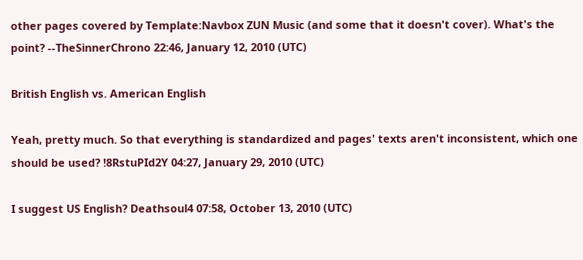other pages covered by Template:Navbox ZUN Music (and some that it doesn't cover). What's the point? --TheSinnerChrono 22:46, January 12, 2010 (UTC)

British English vs. American English

Yeah, pretty much. So that everything is standardized and pages' texts aren't inconsistent, which one should be used? !8RstuPId2Y 04:27, January 29, 2010 (UTC)

I suggest US English? Deathsoul4 07:58, October 13, 2010 (UTC)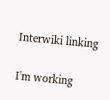Interwiki linking

I'm working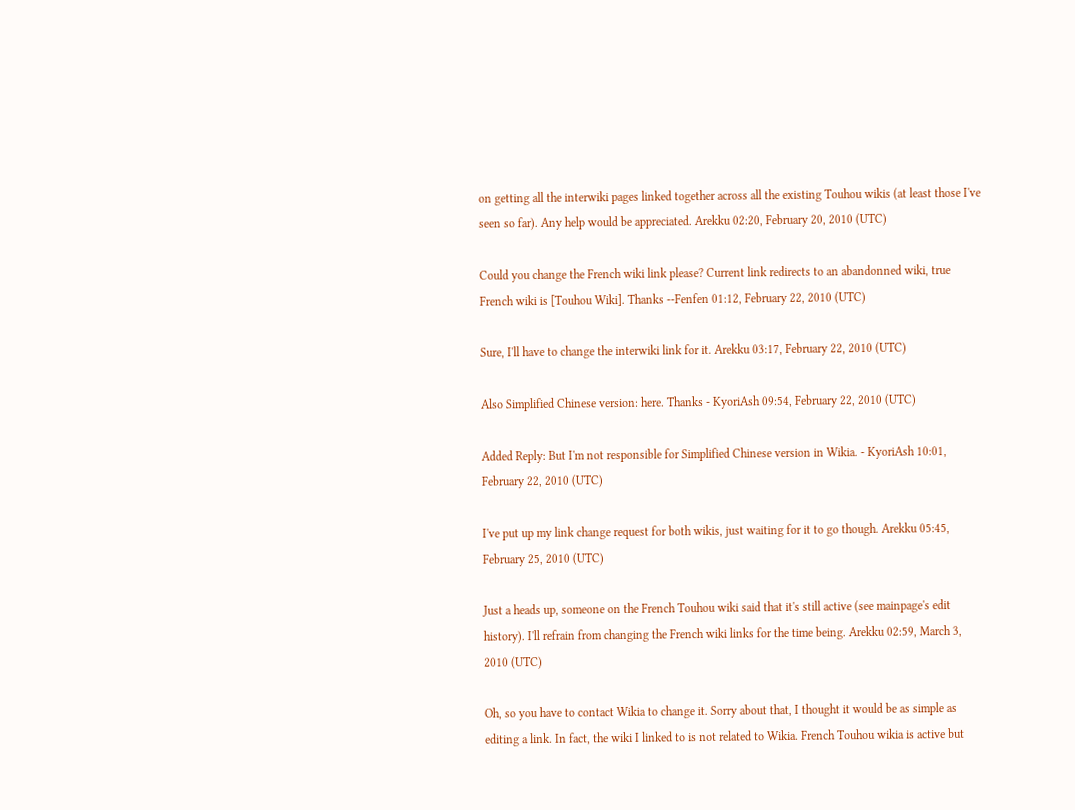on getting all the interwiki pages linked together across all the existing Touhou wikis (at least those I've seen so far). Any help would be appreciated. Arekku 02:20, February 20, 2010 (UTC)

Could you change the French wiki link please? Current link redirects to an abandonned wiki, true French wiki is [Touhou Wiki]. Thanks --Fenfen 01:12, February 22, 2010 (UTC)

Sure, I'll have to change the interwiki link for it. Arekku 03:17, February 22, 2010 (UTC)

Also Simplified Chinese version: here. Thanks - KyoriAsh 09:54, February 22, 2010 (UTC)

Added Reply: But I'm not responsible for Simplified Chinese version in Wikia. - KyoriAsh 10:01, February 22, 2010 (UTC)

I've put up my link change request for both wikis, just waiting for it to go though. Arekku 05:45, February 25, 2010 (UTC)

Just a heads up, someone on the French Touhou wiki said that it's still active (see mainpage's edit history). I'll refrain from changing the French wiki links for the time being. Arekku 02:59, March 3, 2010 (UTC)

Oh, so you have to contact Wikia to change it. Sorry about that, I thought it would be as simple as editing a link. In fact, the wiki I linked to is not related to Wikia. French Touhou wikia is active but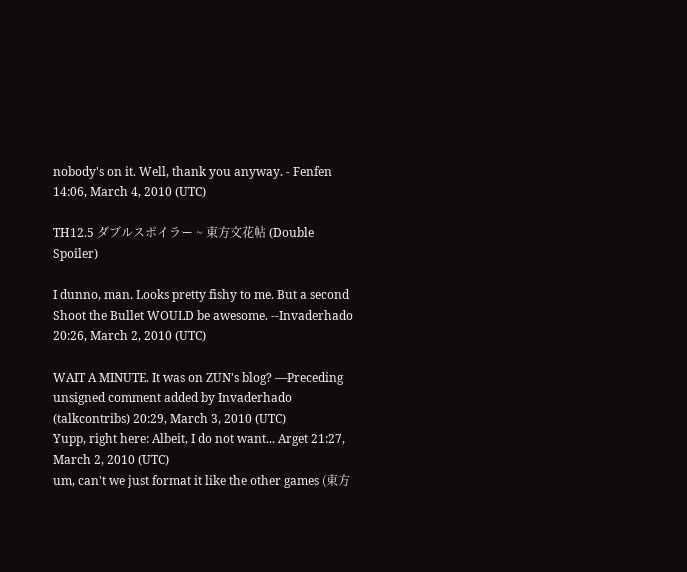nobody's on it. Well, thank you anyway. - Fenfen 14:06, March 4, 2010 (UTC)

TH12.5 ダブルスポイラー ~ 東方文花帖 (Double Spoiler)

I dunno, man. Looks pretty fishy to me. But a second Shoot the Bullet WOULD be awesome. --Invaderhado 20:26, March 2, 2010 (UTC)

WAIT A MINUTE. It was on ZUN's blog? —Preceding unsigned comment added by Invaderhado (talkcontribs) 20:29, March 3, 2010 (UTC)
Yupp, right here: Albeit, I do not want... Arget 21:27, March 2, 2010 (UTC)
um, can't we just format it like the other games (東方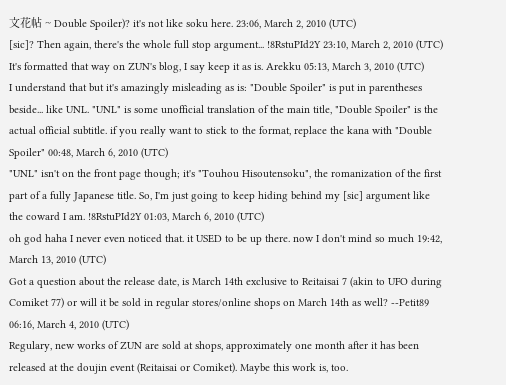文花帖 ~ Double Spoiler)? it's not like soku here. 23:06, March 2, 2010 (UTC)
[sic]? Then again, there's the whole full stop argument... !8RstuPId2Y 23:10, March 2, 2010 (UTC)
It's formatted that way on ZUN's blog, I say keep it as is. Arekku 05:13, March 3, 2010 (UTC)
I understand that but it's amazingly misleading as is: "Double Spoiler" is put in parentheses beside... like UNL. "UNL" is some unofficial translation of the main title, "Double Spoiler" is the actual official subtitle. if you really want to stick to the format, replace the kana with "Double Spoiler" 00:48, March 6, 2010 (UTC)
"UNL" isn't on the front page though; it's "Touhou Hisoutensoku", the romanization of the first part of a fully Japanese title. So, I'm just going to keep hiding behind my [sic] argument like the coward I am. !8RstuPId2Y 01:03, March 6, 2010 (UTC)
oh god haha I never even noticed that. it USED to be up there. now I don't mind so much 19:42, March 13, 2010 (UTC)
Got a question about the release date, is March 14th exclusive to Reitaisai 7 (akin to UFO during Comiket 77) or will it be sold in regular stores/online shops on March 14th as well? --Petit89 06:16, March 4, 2010 (UTC)
Regulary, new works of ZUN are sold at shops, approximately one month after it has been released at the doujin event (Reitaisai or Comiket). Maybe this work is, too.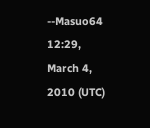--Masuo64 12:29, March 4, 2010 (UTC)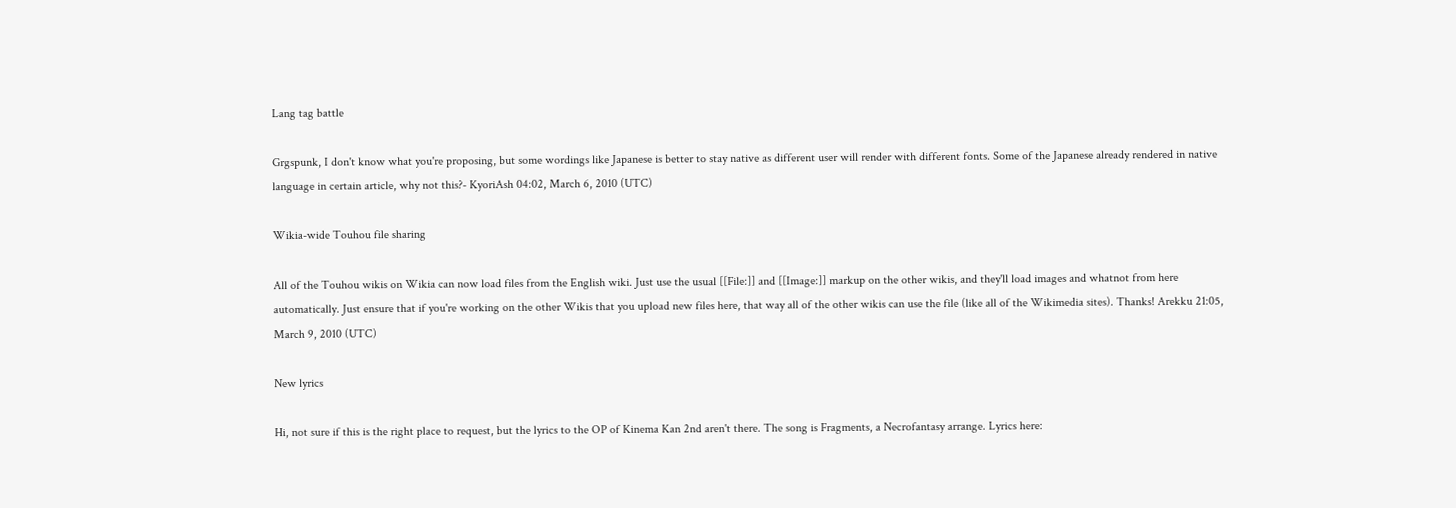Lang tag battle

Grgspunk, I don't know what you're proposing, but some wordings like Japanese is better to stay native as different user will render with different fonts. Some of the Japanese already rendered in native language in certain article, why not this?- KyoriAsh 04:02, March 6, 2010 (UTC)

Wikia-wide Touhou file sharing

All of the Touhou wikis on Wikia can now load files from the English wiki. Just use the usual [[File:]] and [[Image:]] markup on the other wikis, and they'll load images and whatnot from here automatically. Just ensure that if you're working on the other Wikis that you upload new files here, that way all of the other wikis can use the file (like all of the Wikimedia sites). Thanks! Arekku 21:05, March 9, 2010 (UTC)

New lyrics

Hi, not sure if this is the right place to request, but the lyrics to the OP of Kinema Kan 2nd aren't there. The song is Fragments, a Necrofantasy arrange. Lyrics here: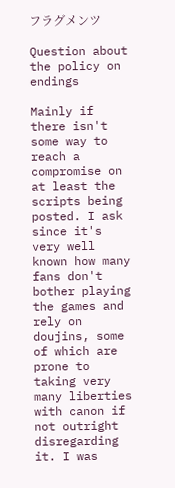フラグメンツ

Question about the policy on endings

Mainly if there isn't some way to reach a compromise on at least the scripts being posted. I ask since it's very well known how many fans don't bother playing the games and rely on doujins, some of which are prone to taking very many liberties with canon if not outright disregarding it. I was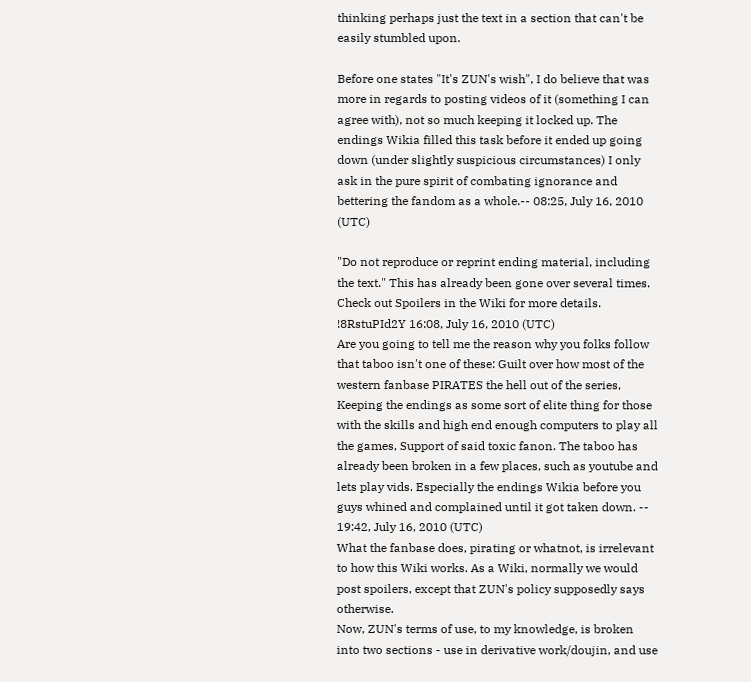thinking perhaps just the text in a section that can't be easily stumbled upon.

Before one states "It's ZUN's wish", I do believe that was more in regards to posting videos of it (something I can agree with), not so much keeping it locked up. The endings Wikia filled this task before it ended up going down (under slightly suspicious circumstances) I only ask in the pure spirit of combating ignorance and bettering the fandom as a whole.-- 08:25, July 16, 2010 (UTC)

"Do not reproduce or reprint ending material, including the text." This has already been gone over several times. Check out Spoilers in the Wiki for more details. !8RstuPId2Y 16:08, July 16, 2010 (UTC)
Are you going to tell me the reason why you folks follow that taboo isn't one of these: Guilt over how most of the western fanbase PIRATES the hell out of the series, Keeping the endings as some sort of elite thing for those with the skills and high end enough computers to play all the games, Support of said toxic fanon. The taboo has already been broken in a few places, such as youtube and lets play vids. Especially the endings Wikia before you guys whined and complained until it got taken down. -- 19:42, July 16, 2010 (UTC)
What the fanbase does, pirating or whatnot, is irrelevant to how this Wiki works. As a Wiki, normally we would post spoilers, except that ZUN's policy supposedly says otherwise.
Now, ZUN's terms of use, to my knowledge, is broken into two sections - use in derivative work/doujin, and use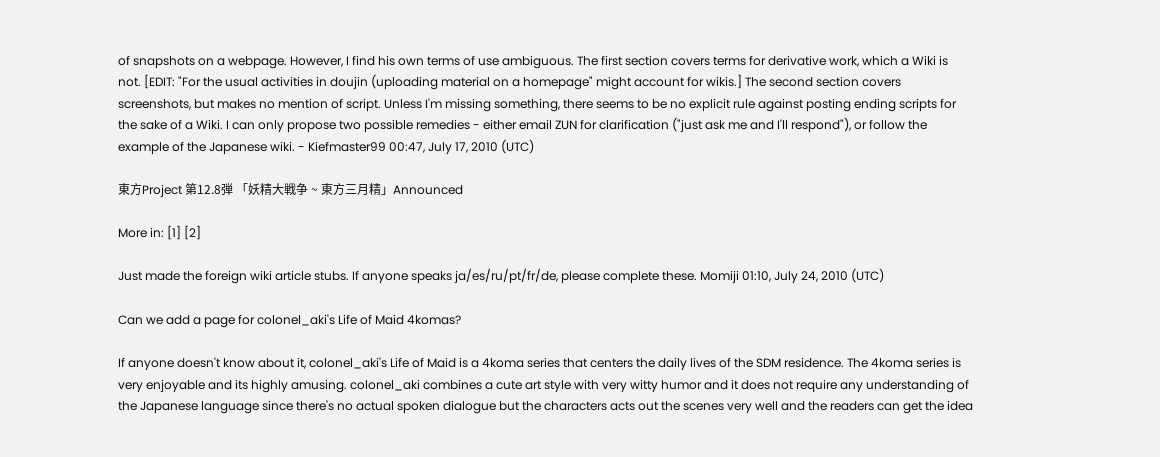of snapshots on a webpage. However, I find his own terms of use ambiguous. The first section covers terms for derivative work, which a Wiki is not. [EDIT: "For the usual activities in doujin (uploading material on a homepage" might account for wikis.] The second section covers screenshots, but makes no mention of script. Unless I'm missing something, there seems to be no explicit rule against posting ending scripts for the sake of a Wiki. I can only propose two possible remedies - either email ZUN for clarification ("just ask me and I'll respond"), or follow the example of the Japanese wiki. - Kiefmaster99 00:47, July 17, 2010 (UTC)

東方Project 第12.8弾 「妖精大戦争 ~ 東方三月精」Announced

More in: [1] [2]

Just made the foreign wiki article stubs. If anyone speaks ja/es/ru/pt/fr/de, please complete these. Momiji 01:10, July 24, 2010 (UTC)

Can we add a page for colonel_aki's Life of Maid 4komas?

If anyone doesn't know about it, colonel_aki's Life of Maid is a 4koma series that centers the daily lives of the SDM residence. The 4koma series is very enjoyable and its highly amusing. colonel_aki combines a cute art style with very witty humor and it does not require any understanding of the Japanese language since there's no actual spoken dialogue but the characters acts out the scenes very well and the readers can get the idea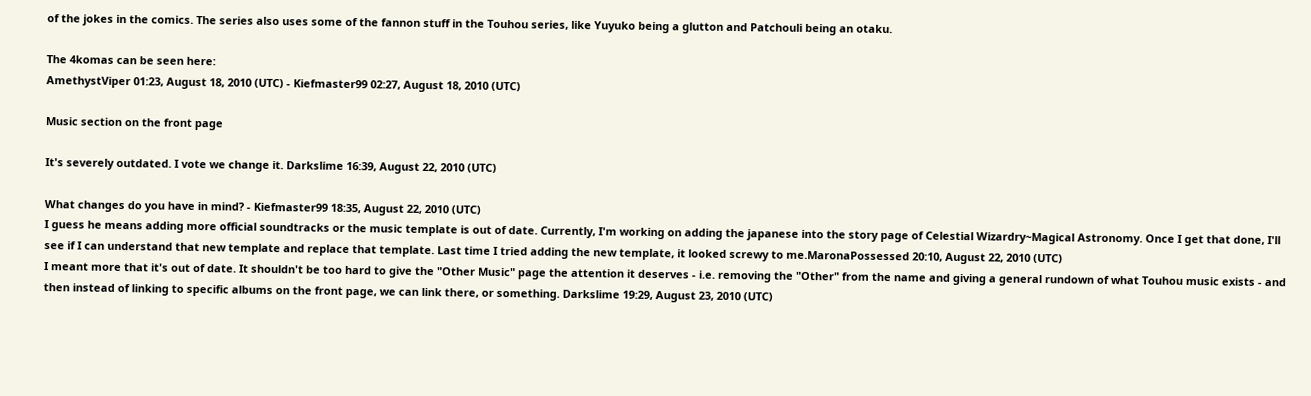of the jokes in the comics. The series also uses some of the fannon stuff in the Touhou series, like Yuyuko being a glutton and Patchouli being an otaku.

The 4komas can be seen here:
AmethystViper 01:23, August 18, 2010 (UTC) - Kiefmaster99 02:27, August 18, 2010 (UTC)

Music section on the front page

It's severely outdated. I vote we change it. Darkslime 16:39, August 22, 2010 (UTC)

What changes do you have in mind? - Kiefmaster99 18:35, August 22, 2010 (UTC)
I guess he means adding more official soundtracks or the music template is out of date. Currently, I'm working on adding the japanese into the story page of Celestial Wizardry~Magical Astronomy. Once I get that done, I'll see if I can understand that new template and replace that template. Last time I tried adding the new template, it looked screwy to me.MaronaPossessed 20:10, August 22, 2010 (UTC)
I meant more that it's out of date. It shouldn't be too hard to give the "Other Music" page the attention it deserves - i.e. removing the "Other" from the name and giving a general rundown of what Touhou music exists - and then instead of linking to specific albums on the front page, we can link there, or something. Darkslime 19:29, August 23, 2010 (UTC)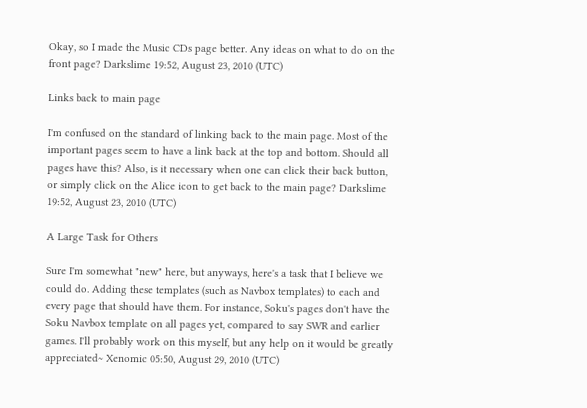Okay, so I made the Music CDs page better. Any ideas on what to do on the front page? Darkslime 19:52, August 23, 2010 (UTC)

Links back to main page

I'm confused on the standard of linking back to the main page. Most of the important pages seem to have a link back at the top and bottom. Should all pages have this? Also, is it necessary when one can click their back button, or simply click on the Alice icon to get back to the main page? Darkslime 19:52, August 23, 2010 (UTC)

A Large Task for Others

Sure I'm somewhat "new" here, but anyways, here's a task that I believe we could do. Adding these templates (such as Navbox templates) to each and every page that should have them. For instance, Soku's pages don't have the Soku Navbox template on all pages yet, compared to say SWR and earlier games. I'll probably work on this myself, but any help on it would be greatly appreciated~ Xenomic 05:50, August 29, 2010 (UTC)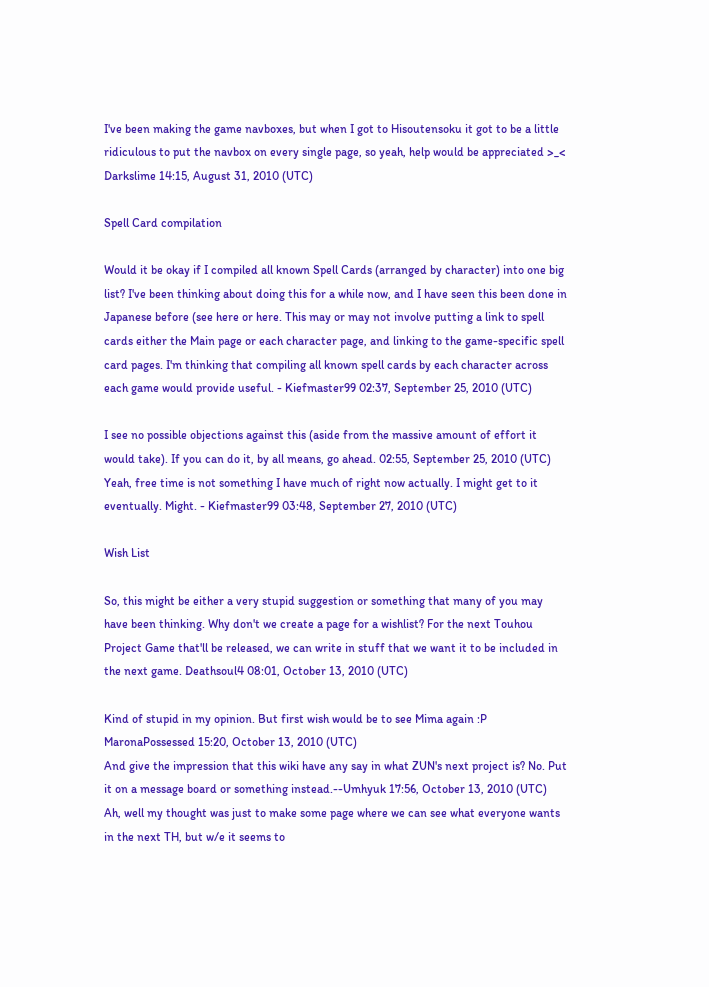I've been making the game navboxes, but when I got to Hisoutensoku it got to be a little ridiculous to put the navbox on every single page, so yeah, help would be appreciated >_< Darkslime 14:15, August 31, 2010 (UTC)

Spell Card compilation

Would it be okay if I compiled all known Spell Cards (arranged by character) into one big list? I've been thinking about doing this for a while now, and I have seen this been done in Japanese before (see here or here. This may or may not involve putting a link to spell cards either the Main page or each character page, and linking to the game-specific spell card pages. I'm thinking that compiling all known spell cards by each character across each game would provide useful. - Kiefmaster99 02:37, September 25, 2010 (UTC)

I see no possible objections against this (aside from the massive amount of effort it would take). If you can do it, by all means, go ahead. 02:55, September 25, 2010 (UTC)
Yeah, free time is not something I have much of right now actually. I might get to it eventually. Might. - Kiefmaster99 03:48, September 27, 2010 (UTC)

Wish List

So, this might be either a very stupid suggestion or something that many of you may have been thinking. Why don't we create a page for a wishlist? For the next Touhou Project Game that'll be released, we can write in stuff that we want it to be included in the next game. Deathsoul4 08:01, October 13, 2010 (UTC)

Kind of stupid in my opinion. But first wish would be to see Mima again :P MaronaPossessed 15:20, October 13, 2010 (UTC)
And give the impression that this wiki have any say in what ZUN's next project is? No. Put it on a message board or something instead.--Umhyuk 17:56, October 13, 2010 (UTC)
Ah, well my thought was just to make some page where we can see what everyone wants in the next TH, but w/e it seems to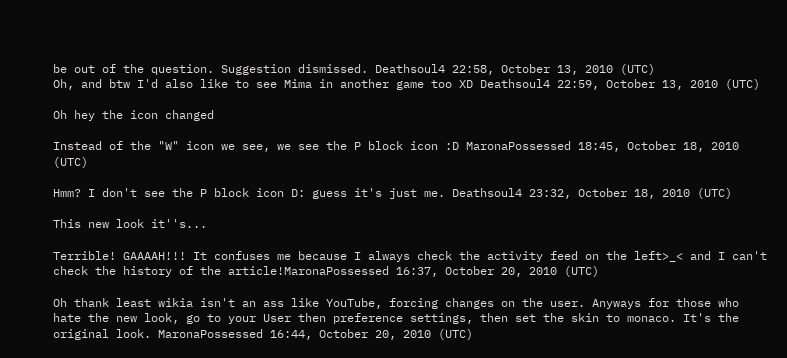be out of the question. Suggestion dismissed. Deathsoul4 22:58, October 13, 2010 (UTC)
Oh, and btw I'd also like to see Mima in another game too XD Deathsoul4 22:59, October 13, 2010 (UTC)

Oh hey the icon changed

Instead of the "W" icon we see, we see the P block icon :D MaronaPossessed 18:45, October 18, 2010 (UTC)

Hmm? I don't see the P block icon D: guess it's just me. Deathsoul4 23:32, October 18, 2010 (UTC)

This new look it''s...

Terrible! GAAAAH!!! It confuses me because I always check the activity feed on the left>_< and I can't check the history of the article!MaronaPossessed 16:37, October 20, 2010 (UTC)

Oh thank least wikia isn't an ass like YouTube, forcing changes on the user. Anyways for those who hate the new look, go to your User then preference settings, then set the skin to monaco. It's the original look. MaronaPossessed 16:44, October 20, 2010 (UTC)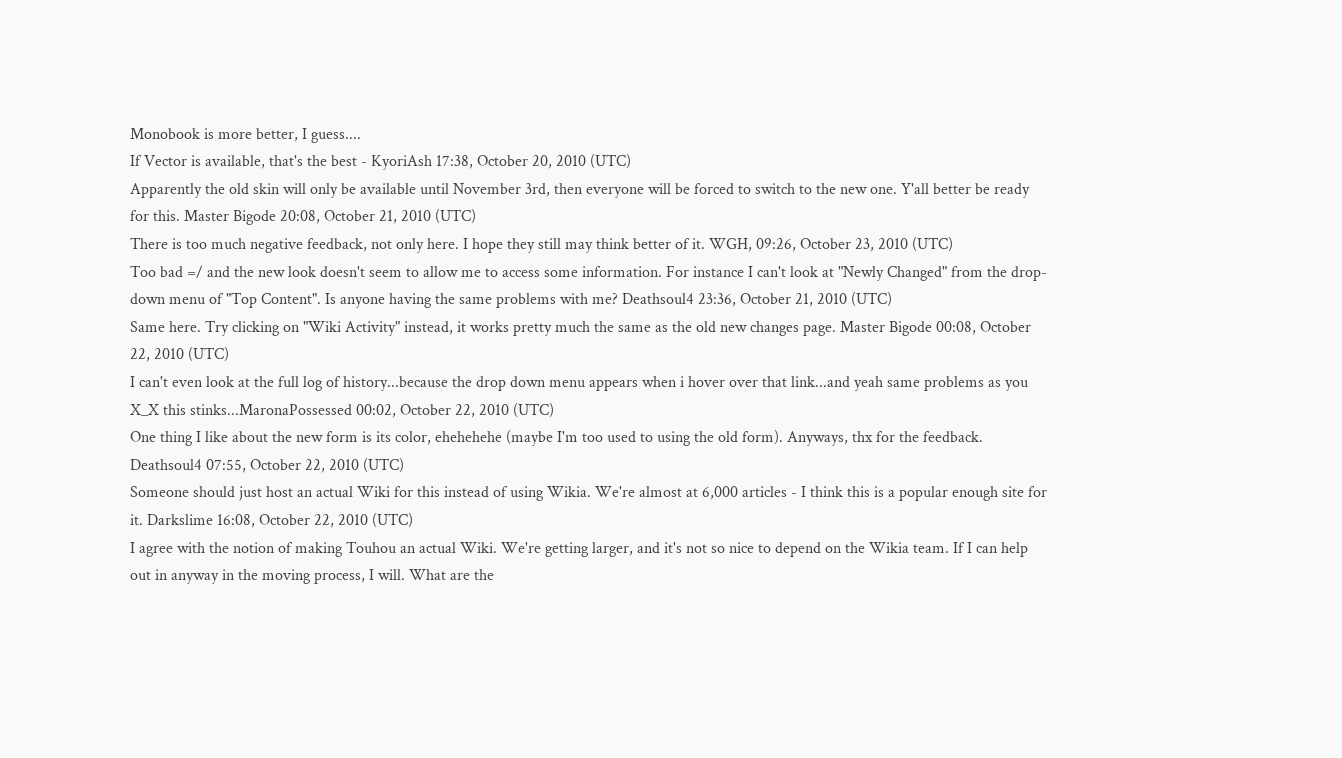Monobook is more better, I guess....
If Vector is available, that's the best - KyoriAsh 17:38, October 20, 2010 (UTC)
Apparently the old skin will only be available until November 3rd, then everyone will be forced to switch to the new one. Y'all better be ready for this. Master Bigode 20:08, October 21, 2010 (UTC)
There is too much negative feedback, not only here. I hope they still may think better of it. WGH, 09:26, October 23, 2010 (UTC)
Too bad =/ and the new look doesn't seem to allow me to access some information. For instance I can't look at "Newly Changed" from the drop-down menu of "Top Content". Is anyone having the same problems with me? Deathsoul4 23:36, October 21, 2010 (UTC)
Same here. Try clicking on "Wiki Activity" instead, it works pretty much the same as the old new changes page. Master Bigode 00:08, October 22, 2010 (UTC)
I can't even look at the full log of history...because the drop down menu appears when i hover over that link...and yeah same problems as you X_X this stinks...MaronaPossessed 00:02, October 22, 2010 (UTC)
One thing I like about the new form is its color, ehehehehe (maybe I'm too used to using the old form). Anyways, thx for the feedback. Deathsoul4 07:55, October 22, 2010 (UTC)
Someone should just host an actual Wiki for this instead of using Wikia. We're almost at 6,000 articles - I think this is a popular enough site for it. Darkslime 16:08, October 22, 2010 (UTC)
I agree with the notion of making Touhou an actual Wiki. We're getting larger, and it's not so nice to depend on the Wikia team. If I can help out in anyway in the moving process, I will. What are the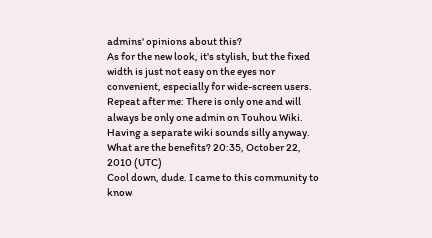admins' opinions about this?
As for the new look, it's stylish, but the fixed width is just not easy on the eyes nor convenient, especially for wide-screen users.
Repeat after me: There is only one and will always be only one admin on Touhou Wiki. Having a separate wiki sounds silly anyway. What are the benefits? 20:35, October 22, 2010 (UTC)
Cool down, dude. I came to this community to know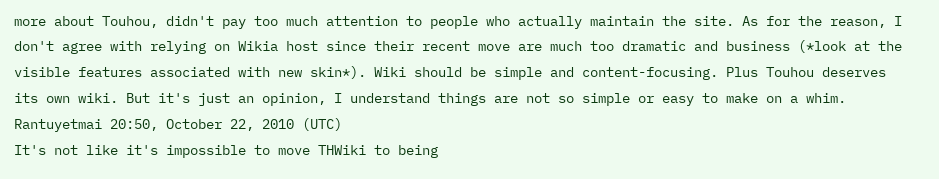more about Touhou, didn't pay too much attention to people who actually maintain the site. As for the reason, I don't agree with relying on Wikia host since their recent move are much too dramatic and business (*look at the visible features associated with new skin*). Wiki should be simple and content-focusing. Plus Touhou deserves its own wiki. But it's just an opinion, I understand things are not so simple or easy to make on a whim. Rantuyetmai 20:50, October 22, 2010 (UTC)
It's not like it's impossible to move THWiki to being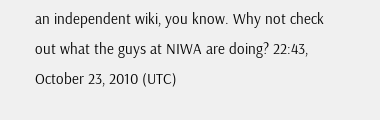an independent wiki, you know. Why not check out what the guys at NIWA are doing? 22:43, October 23, 2010 (UTC)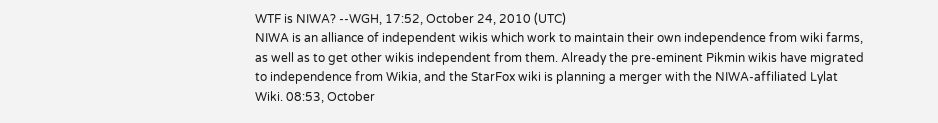WTF is NIWA? --WGH, 17:52, October 24, 2010 (UTC)
NIWA is an alliance of independent wikis which work to maintain their own independence from wiki farms, as well as to get other wikis independent from them. Already the pre-eminent Pikmin wikis have migrated to independence from Wikia, and the StarFox wiki is planning a merger with the NIWA-affiliated Lylat Wiki. 08:53, October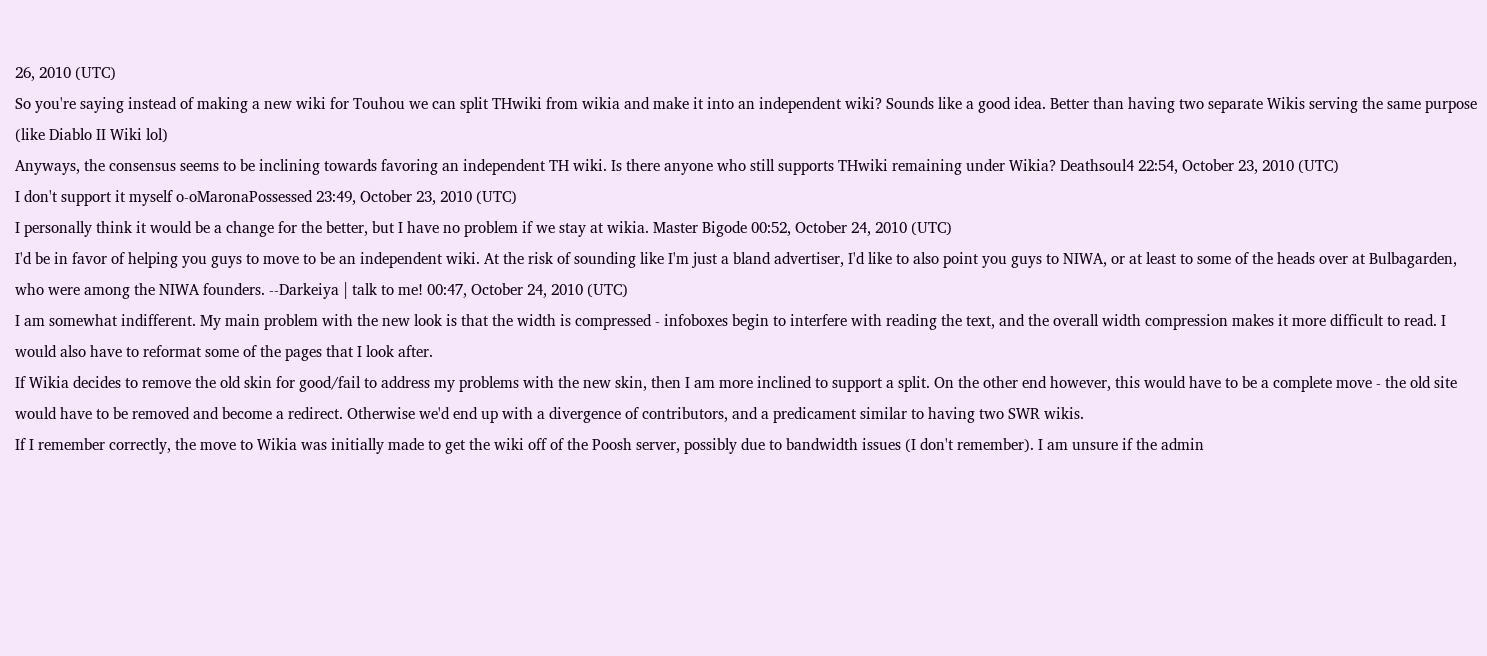26, 2010 (UTC)
So you're saying instead of making a new wiki for Touhou we can split THwiki from wikia and make it into an independent wiki? Sounds like a good idea. Better than having two separate Wikis serving the same purpose (like Diablo II Wiki lol)
Anyways, the consensus seems to be inclining towards favoring an independent TH wiki. Is there anyone who still supports THwiki remaining under Wikia? Deathsoul4 22:54, October 23, 2010 (UTC)
I don't support it myself o-oMaronaPossessed 23:49, October 23, 2010 (UTC)
I personally think it would be a change for the better, but I have no problem if we stay at wikia. Master Bigode 00:52, October 24, 2010 (UTC)
I'd be in favor of helping you guys to move to be an independent wiki. At the risk of sounding like I'm just a bland advertiser, I'd like to also point you guys to NIWA, or at least to some of the heads over at Bulbagarden, who were among the NIWA founders. --Darkeiya | talk to me! 00:47, October 24, 2010 (UTC)
I am somewhat indifferent. My main problem with the new look is that the width is compressed - infoboxes begin to interfere with reading the text, and the overall width compression makes it more difficult to read. I would also have to reformat some of the pages that I look after.
If Wikia decides to remove the old skin for good/fail to address my problems with the new skin, then I am more inclined to support a split. On the other end however, this would have to be a complete move - the old site would have to be removed and become a redirect. Otherwise we'd end up with a divergence of contributors, and a predicament similar to having two SWR wikis.
If I remember correctly, the move to Wikia was initially made to get the wiki off of the Poosh server, possibly due to bandwidth issues (I don't remember). I am unsure if the admin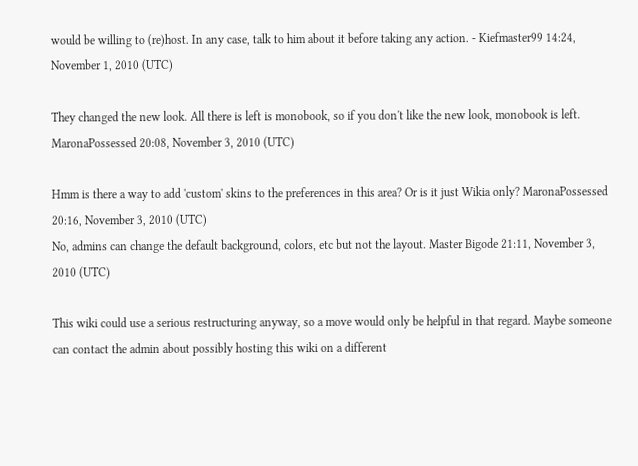would be willing to (re)host. In any case, talk to him about it before taking any action. - Kiefmaster99 14:24, November 1, 2010 (UTC)

They changed the new look. All there is left is monobook, so if you don't like the new look, monobook is left. MaronaPossessed 20:08, November 3, 2010 (UTC)

Hmm is there a way to add 'custom' skins to the preferences in this area? Or is it just Wikia only? MaronaPossessed 20:16, November 3, 2010 (UTC)
No, admins can change the default background, colors, etc but not the layout. Master Bigode 21:11, November 3, 2010 (UTC)

This wiki could use a serious restructuring anyway, so a move would only be helpful in that regard. Maybe someone can contact the admin about possibly hosting this wiki on a different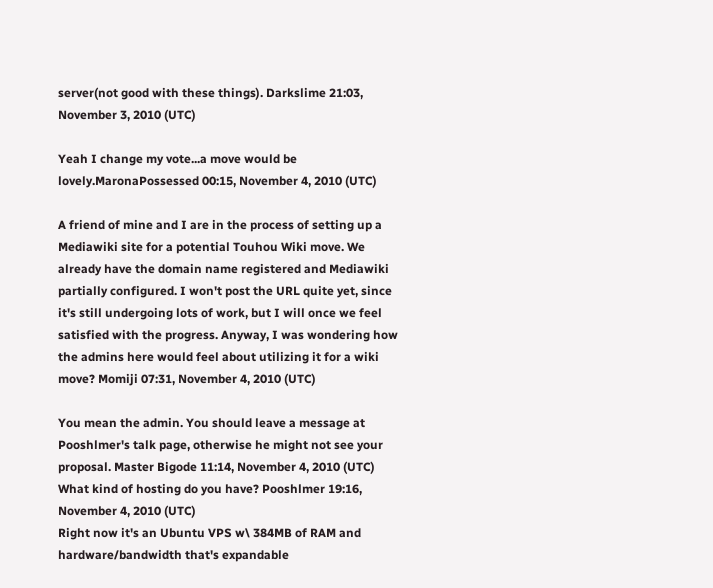server(not good with these things). Darkslime 21:03, November 3, 2010 (UTC)

Yeah I change my vote...a move would be lovely.MaronaPossessed 00:15, November 4, 2010 (UTC)

A friend of mine and I are in the process of setting up a Mediawiki site for a potential Touhou Wiki move. We already have the domain name registered and Mediawiki partially configured. I won't post the URL quite yet, since it's still undergoing lots of work, but I will once we feel satisfied with the progress. Anyway, I was wondering how the admins here would feel about utilizing it for a wiki move? Momiji 07:31, November 4, 2010 (UTC)

You mean the admin. You should leave a message at Pooshlmer's talk page, otherwise he might not see your proposal. Master Bigode 11:14, November 4, 2010 (UTC)
What kind of hosting do you have? Pooshlmer 19:16, November 4, 2010 (UTC)
Right now it's an Ubuntu VPS w\ 384MB of RAM and hardware/bandwidth that's expandable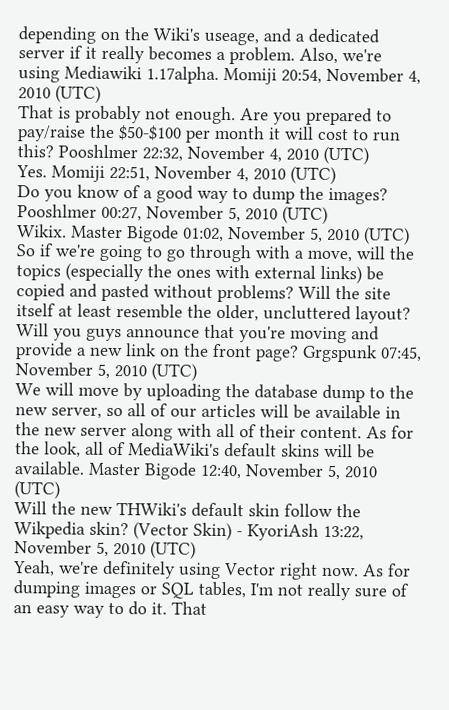depending on the Wiki's useage, and a dedicated server if it really becomes a problem. Also, we're using Mediawiki 1.17alpha. Momiji 20:54, November 4, 2010 (UTC)
That is probably not enough. Are you prepared to pay/raise the $50-$100 per month it will cost to run this? Pooshlmer 22:32, November 4, 2010 (UTC)
Yes. Momiji 22:51, November 4, 2010 (UTC)
Do you know of a good way to dump the images? Pooshlmer 00:27, November 5, 2010 (UTC)
Wikix. Master Bigode 01:02, November 5, 2010 (UTC)
So if we're going to go through with a move, will the topics (especially the ones with external links) be copied and pasted without problems? Will the site itself at least resemble the older, uncluttered layout? Will you guys announce that you're moving and provide a new link on the front page? Grgspunk 07:45, November 5, 2010 (UTC)
We will move by uploading the database dump to the new server, so all of our articles will be available in the new server along with all of their content. As for the look, all of MediaWiki's default skins will be available. Master Bigode 12:40, November 5, 2010 (UTC)
Will the new THWiki's default skin follow the Wikpedia skin? (Vector Skin) - KyoriAsh 13:22, November 5, 2010 (UTC)
Yeah, we're definitely using Vector right now. As for dumping images or SQL tables, I'm not really sure of an easy way to do it. That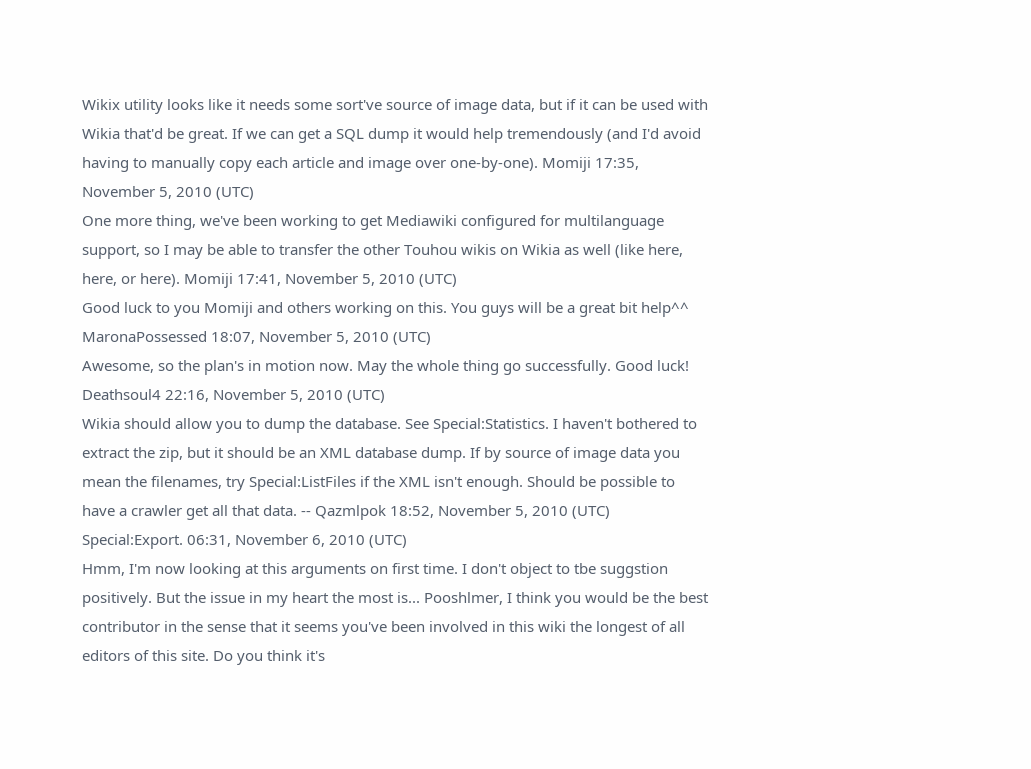Wikix utility looks like it needs some sort've source of image data, but if it can be used with Wikia that'd be great. If we can get a SQL dump it would help tremendously (and I'd avoid having to manually copy each article and image over one-by-one). Momiji 17:35, November 5, 2010 (UTC)
One more thing, we've been working to get Mediawiki configured for multilanguage support, so I may be able to transfer the other Touhou wikis on Wikia as well (like here, here, or here). Momiji 17:41, November 5, 2010 (UTC)
Good luck to you Momiji and others working on this. You guys will be a great bit help^^ MaronaPossessed 18:07, November 5, 2010 (UTC)
Awesome, so the plan's in motion now. May the whole thing go successfully. Good luck! Deathsoul4 22:16, November 5, 2010 (UTC)
Wikia should allow you to dump the database. See Special:Statistics. I haven't bothered to extract the zip, but it should be an XML database dump. If by source of image data you mean the filenames, try Special:ListFiles if the XML isn't enough. Should be possible to have a crawler get all that data. -- Qazmlpok 18:52, November 5, 2010 (UTC)
Special:Export. 06:31, November 6, 2010 (UTC)
Hmm, I'm now looking at this arguments on first time. I don't object to tbe suggstion positively. But the issue in my heart the most is... Pooshlmer, I think you would be the best contributor in the sense that it seems you've been involved in this wiki the longest of all editors of this site. Do you think it's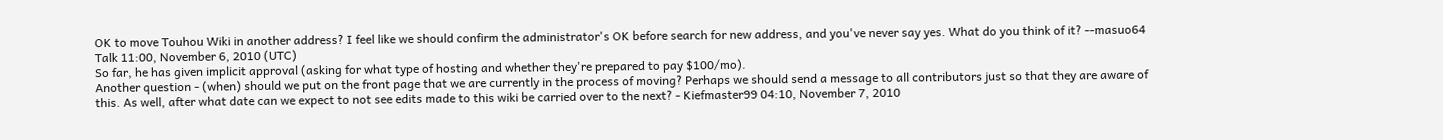OK to move Touhou Wiki in another address? I feel like we should confirm the administrator's OK before search for new address, and you've never say yes. What do you think of it? --masuo64 Talk 11:00, November 6, 2010 (UTC)
So far, he has given implicit approval (asking for what type of hosting and whether they're prepared to pay $100/mo).
Another question - (when) should we put on the front page that we are currently in the process of moving? Perhaps we should send a message to all contributors just so that they are aware of this. As well, after what date can we expect to not see edits made to this wiki be carried over to the next? - Kiefmaster99 04:10, November 7, 2010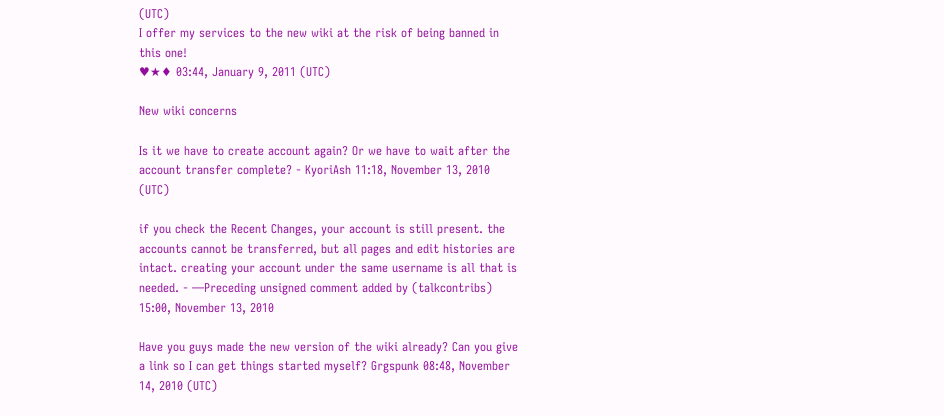(UTC)
I offer my services to the new wiki at the risk of being banned in this one!
♥★♦ 03:44, January 9, 2011 (UTC)

New wiki concerns

Is it we have to create account again? Or we have to wait after the account transfer complete? - KyoriAsh 11:18, November 13, 2010 (UTC)

if you check the Recent Changes, your account is still present. the accounts cannot be transferred, but all pages and edit histories are intact. creating your account under the same username is all that is needed. - —Preceding unsigned comment added by (talkcontribs) 15:00, November 13, 2010

Have you guys made the new version of the wiki already? Can you give a link so I can get things started myself? Grgspunk 08:48, November 14, 2010 (UTC)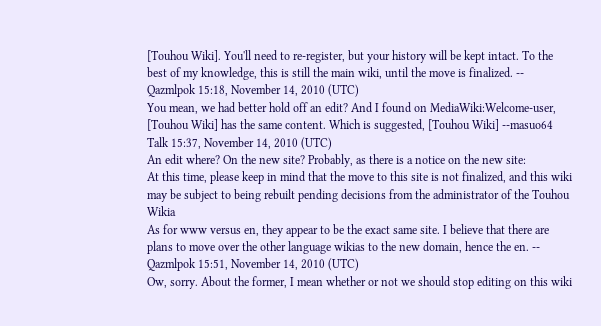[Touhou Wiki]. You'll need to re-register, but your history will be kept intact. To the best of my knowledge, this is still the main wiki, until the move is finalized. -- Qazmlpok 15:18, November 14, 2010 (UTC)
You mean, we had better hold off an edit? And I found on MediaWiki:Welcome-user, [Touhou Wiki] has the same content. Which is suggested, [Touhou Wiki] --masuo64 Talk 15:37, November 14, 2010 (UTC)
An edit where? On the new site? Probably, as there is a notice on the new site:
At this time, please keep in mind that the move to this site is not finalized, and this wiki may be subject to being rebuilt pending decisions from the administrator of the Touhou Wikia
As for www versus en, they appear to be the exact same site. I believe that there are plans to move over the other language wikias to the new domain, hence the en. -- Qazmlpok 15:51, November 14, 2010 (UTC)
Ow, sorry. About the former, I mean whether or not we should stop editing on this wiki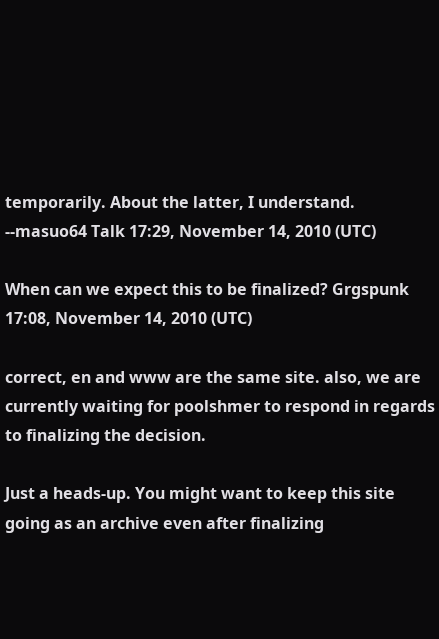temporarily. About the latter, I understand. --masuo64 Talk 17:29, November 14, 2010 (UTC)

When can we expect this to be finalized? Grgspunk 17:08, November 14, 2010 (UTC)

correct, en and www are the same site. also, we are currently waiting for poolshmer to respond in regards to finalizing the decision.

Just a heads-up. You might want to keep this site going as an archive even after finalizing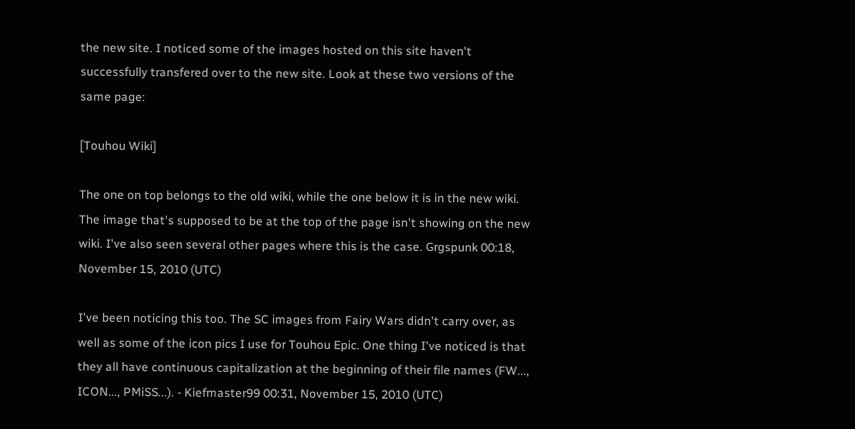the new site. I noticed some of the images hosted on this site haven't successfully transfered over to the new site. Look at these two versions of the same page:

[Touhou Wiki]

The one on top belongs to the old wiki, while the one below it is in the new wiki. The image that's supposed to be at the top of the page isn't showing on the new wiki. I've also seen several other pages where this is the case. Grgspunk 00:18, November 15, 2010 (UTC)

I've been noticing this too. The SC images from Fairy Wars didn't carry over, as well as some of the icon pics I use for Touhou Epic. One thing I've noticed is that they all have continuous capitalization at the beginning of their file names (FW..., ICON..., PMiSS...). - Kiefmaster99 00:31, November 15, 2010 (UTC)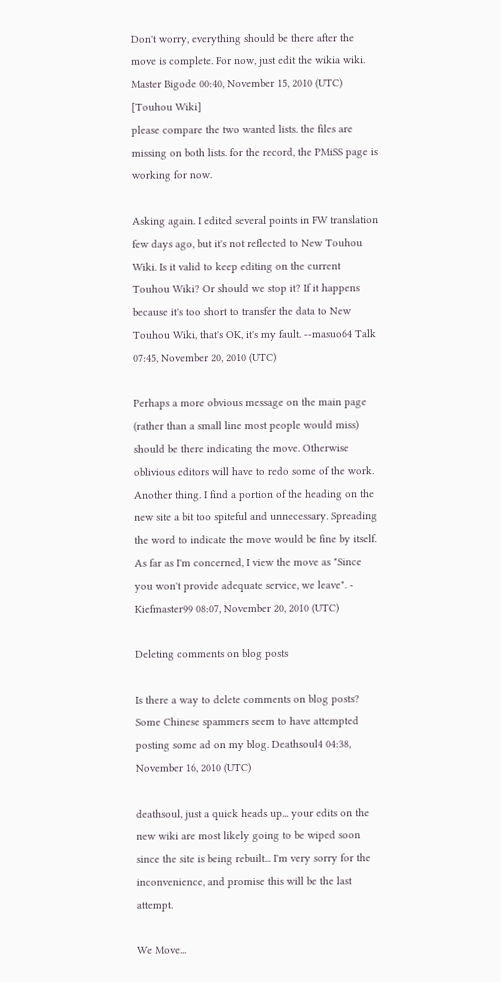Don't worry, everything should be there after the move is complete. For now, just edit the wikia wiki. Master Bigode 00:40, November 15, 2010 (UTC)
[Touhou Wiki]
please compare the two wanted lists. the files are missing on both lists. for the record, the PMiSS page is working for now.

Asking again. I edited several points in FW translation few days ago, but it's not reflected to New Touhou Wiki. Is it valid to keep editing on the current Touhou Wiki? Or should we stop it? If it happens because it's too short to transfer the data to New Touhou Wiki, that's OK, it's my fault. --masuo64 Talk 07:45, November 20, 2010 (UTC)

Perhaps a more obvious message on the main page (rather than a small line most people would miss) should be there indicating the move. Otherwise oblivious editors will have to redo some of the work.
Another thing. I find a portion of the heading on the new site a bit too spiteful and unnecessary. Spreading the word to indicate the move would be fine by itself. As far as I'm concerned, I view the move as "Since you won't provide adequate service, we leave". - Kiefmaster99 08:07, November 20, 2010 (UTC)

Deleting comments on blog posts

Is there a way to delete comments on blog posts? Some Chinese spammers seem to have attempted posting some ad on my blog. Deathsoul4 04:38, November 16, 2010 (UTC)

deathsoul, just a quick heads up... your edits on the new wiki are most likely going to be wiped soon since the site is being rebuilt... I'm very sorry for the inconvenience, and promise this will be the last attempt.

We Move...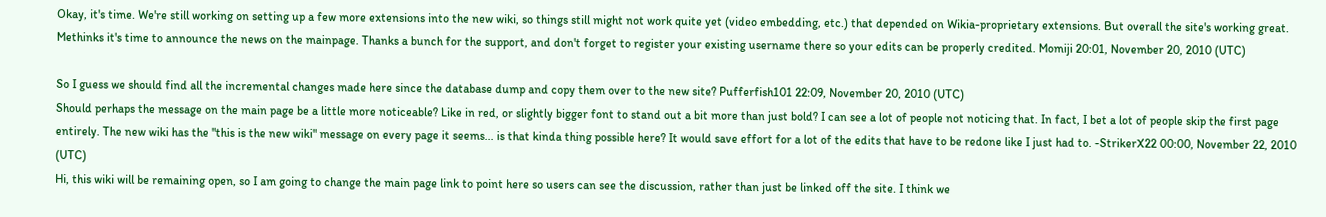Okay, it's time. We're still working on setting up a few more extensions into the new wiki, so things still might not work quite yet (video embedding, etc.) that depended on Wikia-proprietary extensions. But overall the site's working great. Methinks it's time to announce the news on the mainpage. Thanks a bunch for the support, and don't forget to register your existing username there so your edits can be properly credited. Momiji 20:01, November 20, 2010 (UTC)

So I guess we should find all the incremental changes made here since the database dump and copy them over to the new site? Pufferfish101 22:09, November 20, 2010 (UTC)
Should perhaps the message on the main page be a little more noticeable? Like in red, or slightly bigger font to stand out a bit more than just bold? I can see a lot of people not noticing that. In fact, I bet a lot of people skip the first page entirely. The new wiki has the "this is the new wiki" message on every page it seems... is that kinda thing possible here? It would save effort for a lot of the edits that have to be redone like I just had to. -StrikerX22 00:00, November 22, 2010 (UTC)
Hi, this wiki will be remaining open, so I am going to change the main page link to point here so users can see the discussion, rather than just be linked off the site. I think we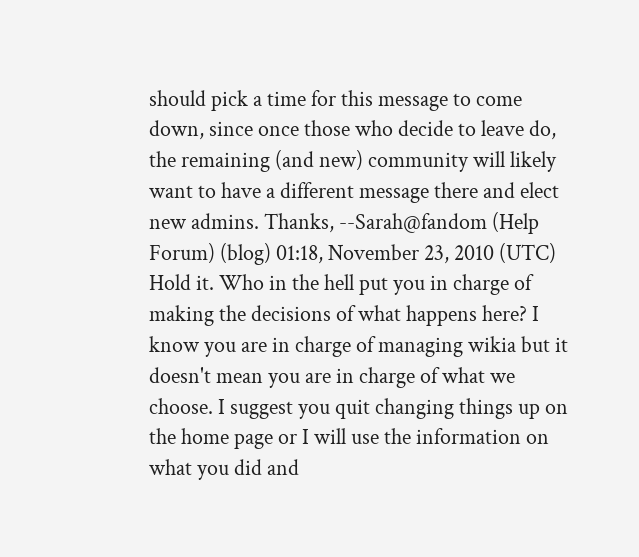should pick a time for this message to come down, since once those who decide to leave do, the remaining (and new) community will likely want to have a different message there and elect new admins. Thanks, --Sarah@fandom (Help Forum) (blog) 01:18, November 23, 2010 (UTC)
Hold it. Who in the hell put you in charge of making the decisions of what happens here? I know you are in charge of managing wikia but it doesn't mean you are in charge of what we choose. I suggest you quit changing things up on the home page or I will use the information on what you did and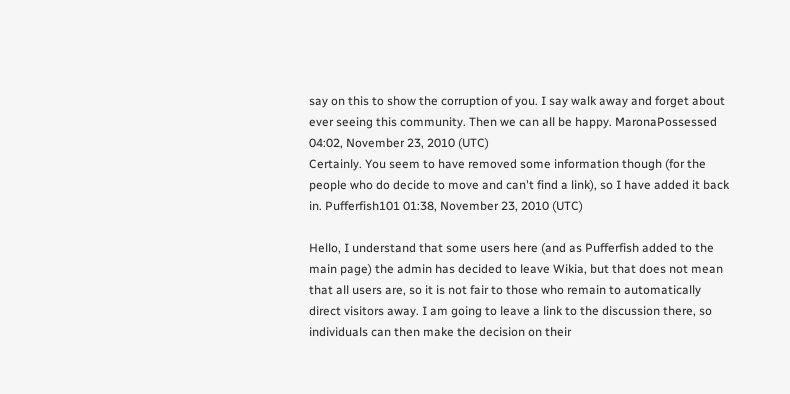say on this to show the corruption of you. I say walk away and forget about ever seeing this community. Then we can all be happy. MaronaPossessed 04:02, November 23, 2010 (UTC)
Certainly. You seem to have removed some information though (for the people who do decide to move and can't find a link), so I have added it back in. Pufferfish101 01:38, November 23, 2010 (UTC)

Hello, I understand that some users here (and as Pufferfish added to the main page) the admin has decided to leave Wikia, but that does not mean that all users are, so it is not fair to those who remain to automatically direct visitors away. I am going to leave a link to the discussion there, so individuals can then make the decision on their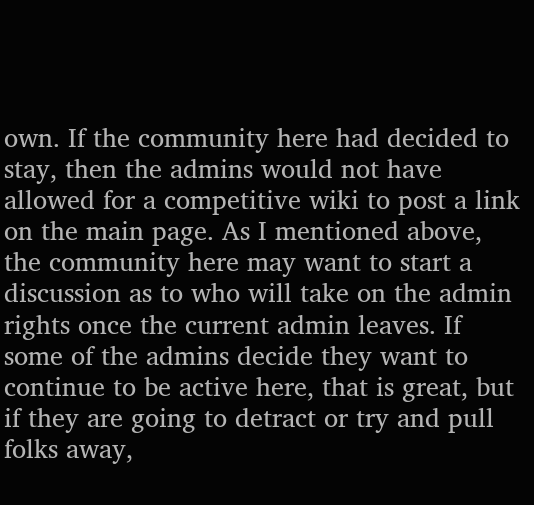own. If the community here had decided to stay, then the admins would not have allowed for a competitive wiki to post a link on the main page. As I mentioned above, the community here may want to start a discussion as to who will take on the admin rights once the current admin leaves. If some of the admins decide they want to continue to be active here, that is great, but if they are going to detract or try and pull folks away,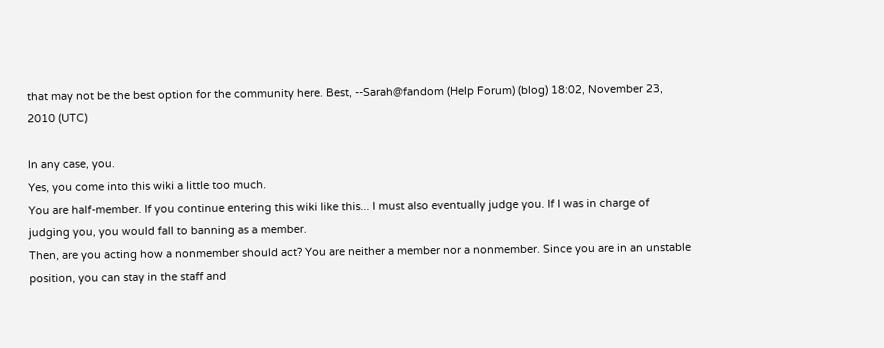that may not be the best option for the community here. Best, --Sarah@fandom (Help Forum) (blog) 18:02, November 23, 2010 (UTC)

In any case, you.
Yes, you come into this wiki a little too much.
You are half-member. If you continue entering this wiki like this... I must also eventually judge you. If I was in charge of judging you, you would fall to banning as a member.
Then, are you acting how a nonmember should act? You are neither a member nor a nonmember. Since you are in an unstable position, you can stay in the staff and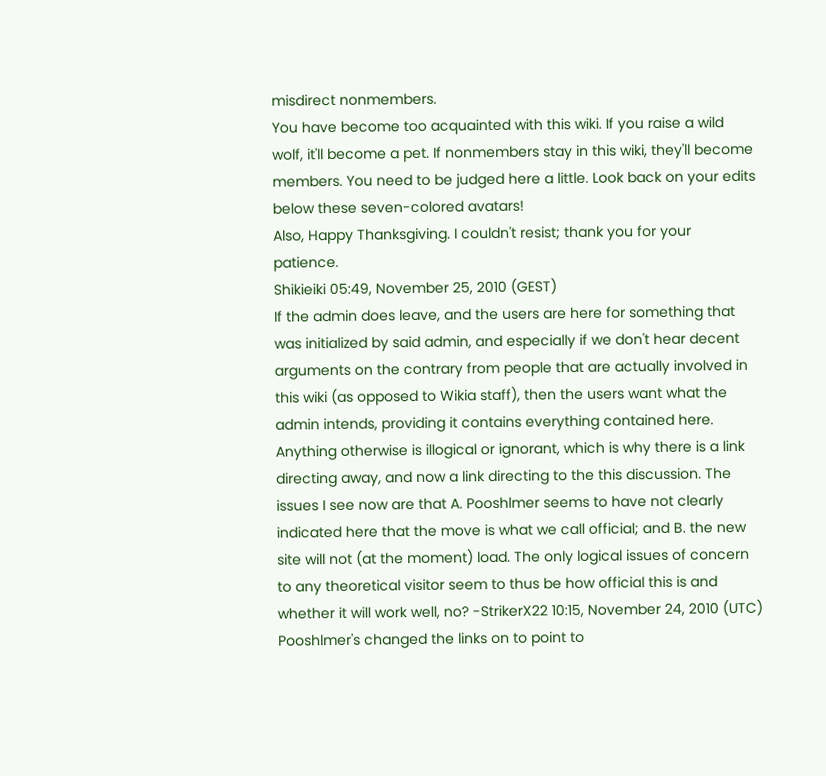misdirect nonmembers.
You have become too acquainted with this wiki. If you raise a wild wolf, it'll become a pet. If nonmembers stay in this wiki, they'll become members. You need to be judged here a little. Look back on your edits below these seven-colored avatars!
Also, Happy Thanksgiving. I couldn't resist; thank you for your patience.
Shikieiki 05:49, November 25, 2010 (GEST)
If the admin does leave, and the users are here for something that was initialized by said admin, and especially if we don't hear decent arguments on the contrary from people that are actually involved in this wiki (as opposed to Wikia staff), then the users want what the admin intends, providing it contains everything contained here. Anything otherwise is illogical or ignorant, which is why there is a link directing away, and now a link directing to the this discussion. The issues I see now are that A. Pooshlmer seems to have not clearly indicated here that the move is what we call official; and B. the new site will not (at the moment) load. The only logical issues of concern to any theoretical visitor seem to thus be how official this is and whether it will work well, no? -StrikerX22 10:15, November 24, 2010 (UTC)
Pooshlmer's changed the links on to point to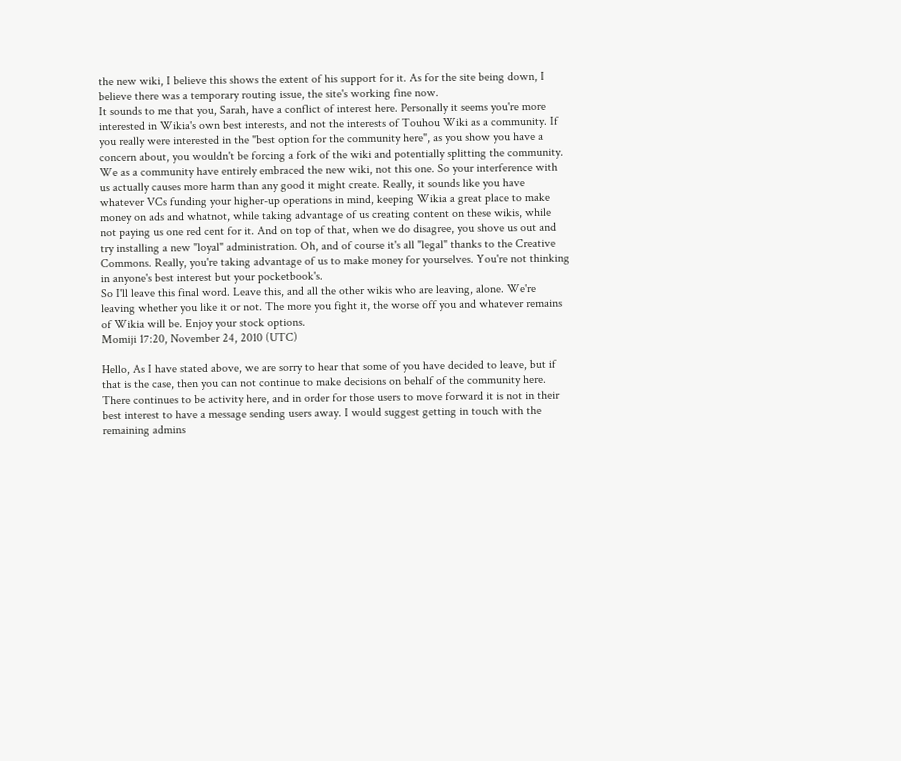the new wiki, I believe this shows the extent of his support for it. As for the site being down, I believe there was a temporary routing issue, the site's working fine now.
It sounds to me that you, Sarah, have a conflict of interest here. Personally it seems you're more interested in Wikia's own best interests, and not the interests of Touhou Wiki as a community. If you really were interested in the "best option for the community here", as you show you have a concern about, you wouldn't be forcing a fork of the wiki and potentially splitting the community. We as a community have entirely embraced the new wiki, not this one. So your interference with us actually causes more harm than any good it might create. Really, it sounds like you have whatever VCs funding your higher-up operations in mind, keeping Wikia a great place to make money on ads and whatnot, while taking advantage of us creating content on these wikis, while not paying us one red cent for it. And on top of that, when we do disagree, you shove us out and try installing a new "loyal" administration. Oh, and of course it's all "legal" thanks to the Creative Commons. Really, you're taking advantage of us to make money for yourselves. You're not thinking in anyone's best interest but your pocketbook's.
So I'll leave this final word. Leave this, and all the other wikis who are leaving, alone. We're leaving whether you like it or not. The more you fight it, the worse off you and whatever remains of Wikia will be. Enjoy your stock options.
Momiji 17:20, November 24, 2010 (UTC)

Hello, As I have stated above, we are sorry to hear that some of you have decided to leave, but if that is the case, then you can not continue to make decisions on behalf of the community here. There continues to be activity here, and in order for those users to move forward it is not in their best interest to have a message sending users away. I would suggest getting in touch with the remaining admins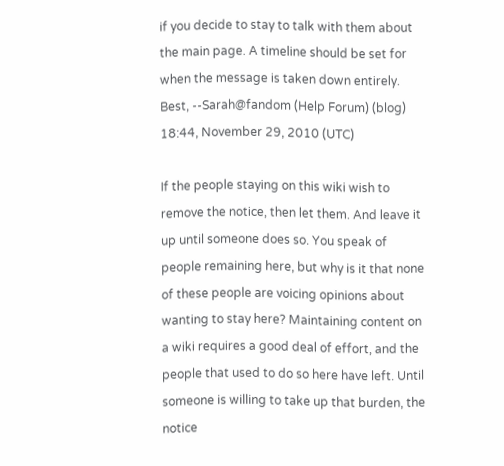if you decide to stay to talk with them about the main page. A timeline should be set for when the message is taken down entirely. Best, --Sarah@fandom (Help Forum) (blog) 18:44, November 29, 2010 (UTC)

If the people staying on this wiki wish to remove the notice, then let them. And leave it up until someone does so. You speak of people remaining here, but why is it that none of these people are voicing opinions about wanting to stay here? Maintaining content on a wiki requires a good deal of effort, and the people that used to do so here have left. Until someone is willing to take up that burden, the notice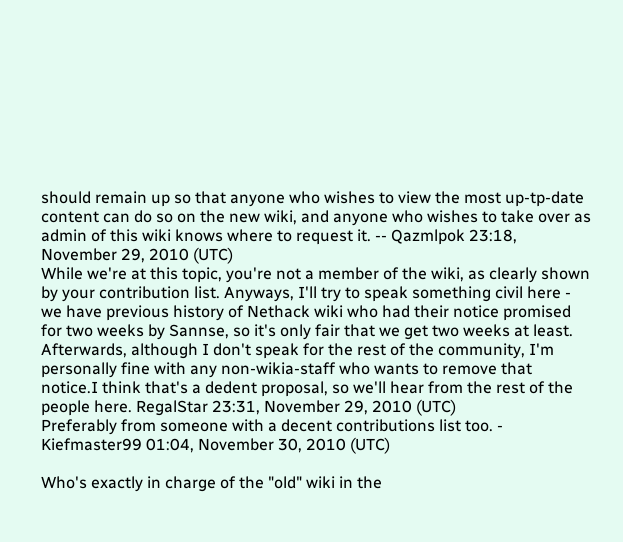should remain up so that anyone who wishes to view the most up-tp-date content can do so on the new wiki, and anyone who wishes to take over as admin of this wiki knows where to request it. -- Qazmlpok 23:18, November 29, 2010 (UTC)
While we're at this topic, you're not a member of the wiki, as clearly shown by your contribution list. Anyways, I'll try to speak something civil here - we have previous history of Nethack wiki who had their notice promised for two weeks by Sannse, so it's only fair that we get two weeks at least. Afterwards, although I don't speak for the rest of the community, I'm personally fine with any non-wikia-staff who wants to remove that notice.I think that's a dedent proposal, so we'll hear from the rest of the people here. RegalStar 23:31, November 29, 2010 (UTC)
Preferably from someone with a decent contributions list too. - Kiefmaster99 01:04, November 30, 2010 (UTC)

Who's exactly in charge of the "old" wiki in the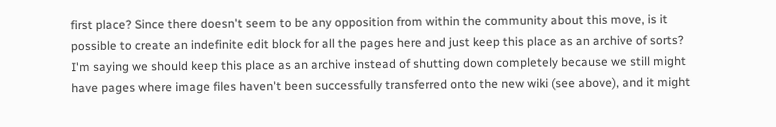first place? Since there doesn't seem to be any opposition from within the community about this move, is it possible to create an indefinite edit block for all the pages here and just keep this place as an archive of sorts? I'm saying we should keep this place as an archive instead of shutting down completely because we still might have pages where image files haven't been successfully transferred onto the new wiki (see above), and it might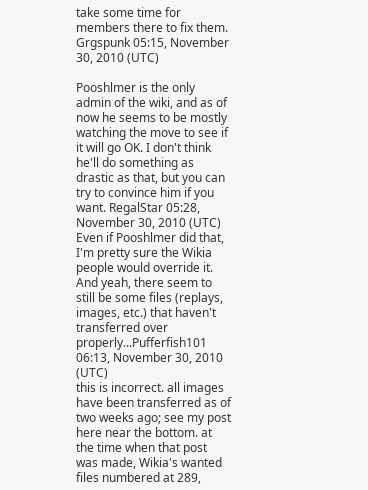take some time for members there to fix them. Grgspunk 05:15, November 30, 2010 (UTC)

Pooshlmer is the only admin of the wiki, and as of now he seems to be mostly watching the move to see if it will go OK. I don't think he'll do something as drastic as that, but you can try to convince him if you want. RegalStar 05:28, November 30, 2010 (UTC)
Even if Pooshlmer did that, I'm pretty sure the Wikia people would override it. And yeah, there seem to still be some files (replays, images, etc.) that haven't transferred over properly...Pufferfish101 06:13, November 30, 2010 (UTC)
this is incorrect. all images have been transferred as of two weeks ago; see my post here near the bottom. at the time when that post was made, Wikia's wanted files numbered at 289,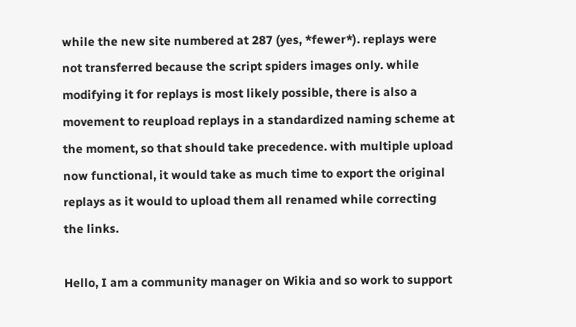while the new site numbered at 287 (yes, *fewer*). replays were not transferred because the script spiders images only. while modifying it for replays is most likely possible, there is also a movement to reupload replays in a standardized naming scheme at the moment, so that should take precedence. with multiple upload now functional, it would take as much time to export the original replays as it would to upload them all renamed while correcting the links.

Hello, I am a community manager on Wikia and so work to support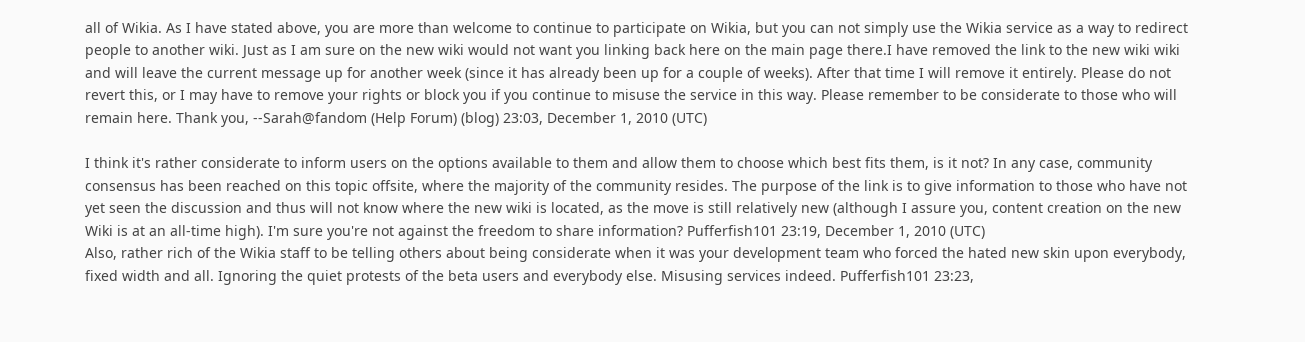all of Wikia. As I have stated above, you are more than welcome to continue to participate on Wikia, but you can not simply use the Wikia service as a way to redirect people to another wiki. Just as I am sure on the new wiki would not want you linking back here on the main page there.I have removed the link to the new wiki wiki and will leave the current message up for another week (since it has already been up for a couple of weeks). After that time I will remove it entirely. Please do not revert this, or I may have to remove your rights or block you if you continue to misuse the service in this way. Please remember to be considerate to those who will remain here. Thank you, --Sarah@fandom (Help Forum) (blog) 23:03, December 1, 2010 (UTC)

I think it's rather considerate to inform users on the options available to them and allow them to choose which best fits them, is it not? In any case, community consensus has been reached on this topic offsite, where the majority of the community resides. The purpose of the link is to give information to those who have not yet seen the discussion and thus will not know where the new wiki is located, as the move is still relatively new (although I assure you, content creation on the new Wiki is at an all-time high). I'm sure you're not against the freedom to share information? Pufferfish101 23:19, December 1, 2010 (UTC)
Also, rather rich of the Wikia staff to be telling others about being considerate when it was your development team who forced the hated new skin upon everybody, fixed width and all. Ignoring the quiet protests of the beta users and everybody else. Misusing services indeed. Pufferfish101 23:23,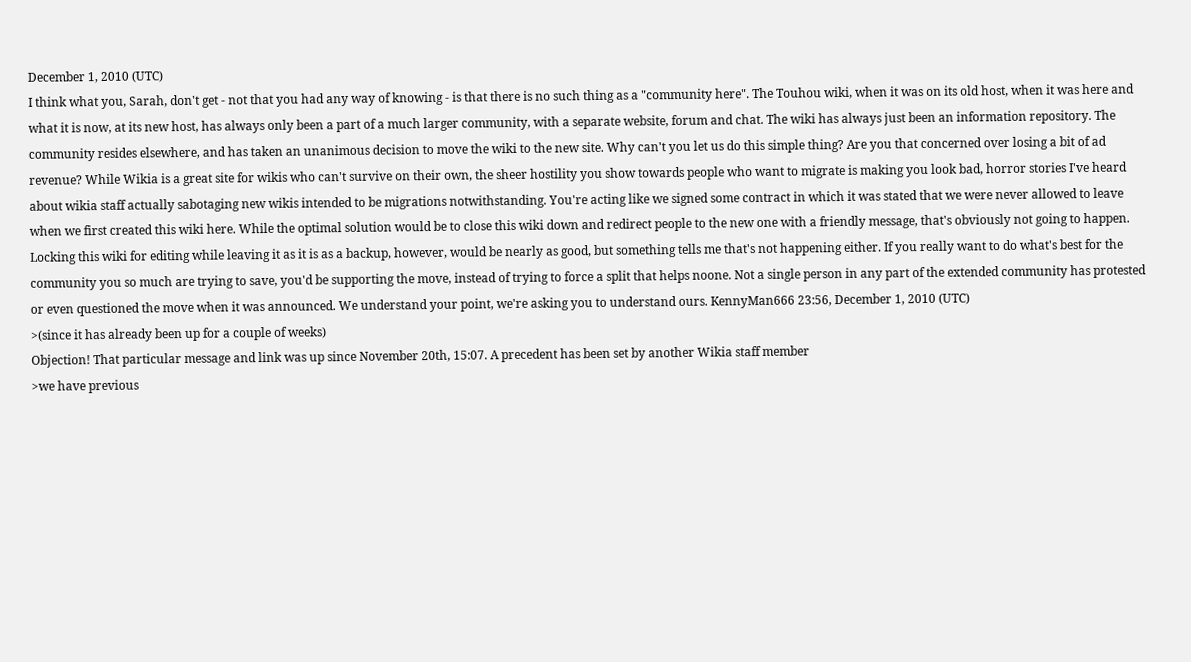December 1, 2010 (UTC)
I think what you, Sarah, don't get - not that you had any way of knowing - is that there is no such thing as a "community here". The Touhou wiki, when it was on its old host, when it was here and what it is now, at its new host, has always only been a part of a much larger community, with a separate website, forum and chat. The wiki has always just been an information repository. The community resides elsewhere, and has taken an unanimous decision to move the wiki to the new site. Why can't you let us do this simple thing? Are you that concerned over losing a bit of ad revenue? While Wikia is a great site for wikis who can't survive on their own, the sheer hostility you show towards people who want to migrate is making you look bad, horror stories I've heard about wikia staff actually sabotaging new wikis intended to be migrations notwithstanding. You're acting like we signed some contract in which it was stated that we were never allowed to leave when we first created this wiki here. While the optimal solution would be to close this wiki down and redirect people to the new one with a friendly message, that's obviously not going to happen. Locking this wiki for editing while leaving it as it is as a backup, however, would be nearly as good, but something tells me that's not happening either. If you really want to do what's best for the community you so much are trying to save, you'd be supporting the move, instead of trying to force a split that helps noone. Not a single person in any part of the extended community has protested or even questioned the move when it was announced. We understand your point, we're asking you to understand ours. KennyMan666 23:56, December 1, 2010 (UTC)
>(since it has already been up for a couple of weeks)
Objection! That particular message and link was up since November 20th, 15:07. A precedent has been set by another Wikia staff member
>we have previous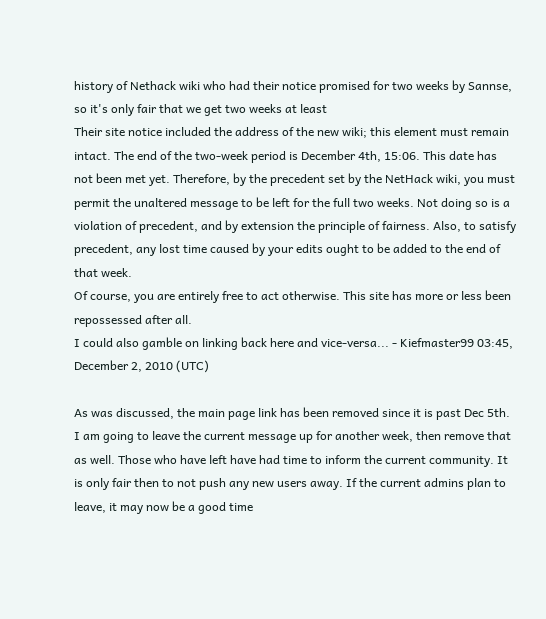history of Nethack wiki who had their notice promised for two weeks by Sannse, so it's only fair that we get two weeks at least
Their site notice included the address of the new wiki; this element must remain intact. The end of the two-week period is December 4th, 15:06. This date has not been met yet. Therefore, by the precedent set by the NetHack wiki, you must permit the unaltered message to be left for the full two weeks. Not doing so is a violation of precedent, and by extension the principle of fairness. Also, to satisfy precedent, any lost time caused by your edits ought to be added to the end of that week.
Of course, you are entirely free to act otherwise. This site has more or less been repossessed after all.
I could also gamble on linking back here and vice-versa... - Kiefmaster99 03:45, December 2, 2010 (UTC)

As was discussed, the main page link has been removed since it is past Dec 5th. I am going to leave the current message up for another week, then remove that as well. Those who have left have had time to inform the current community. It is only fair then to not push any new users away. If the current admins plan to leave, it may now be a good time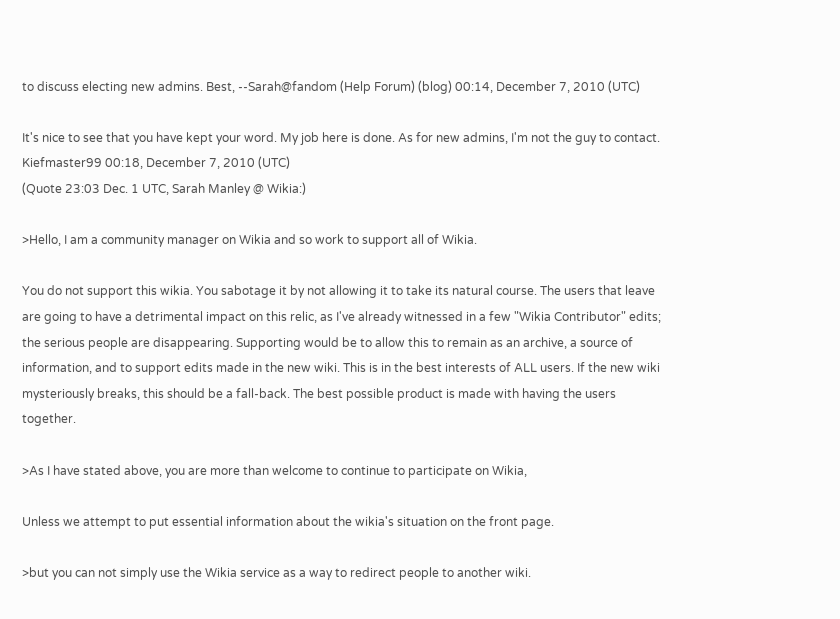to discuss electing new admins. Best, --Sarah@fandom (Help Forum) (blog) 00:14, December 7, 2010 (UTC)

It's nice to see that you have kept your word. My job here is done. As for new admins, I'm not the guy to contact. Kiefmaster99 00:18, December 7, 2010 (UTC)
(Quote 23:03 Dec. 1 UTC, Sarah Manley @ Wikia:)

>Hello, I am a community manager on Wikia and so work to support all of Wikia.

You do not support this wikia. You sabotage it by not allowing it to take its natural course. The users that leave are going to have a detrimental impact on this relic, as I've already witnessed in a few "Wikia Contributor" edits; the serious people are disappearing. Supporting would be to allow this to remain as an archive, a source of information, and to support edits made in the new wiki. This is in the best interests of ALL users. If the new wiki mysteriously breaks, this should be a fall-back. The best possible product is made with having the users together.

>As I have stated above, you are more than welcome to continue to participate on Wikia,

Unless we attempt to put essential information about the wikia's situation on the front page.

>but you can not simply use the Wikia service as a way to redirect people to another wiki.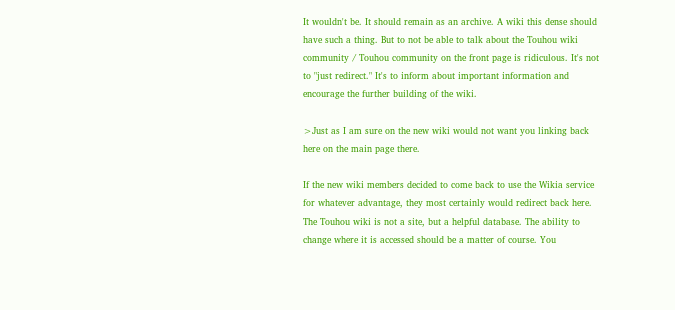It wouldn't be. It should remain as an archive. A wiki this dense should have such a thing. But to not be able to talk about the Touhou wiki community / Touhou community on the front page is ridiculous. It's not to "just redirect." It's to inform about important information and encourage the further building of the wiki.

>Just as I am sure on the new wiki would not want you linking back here on the main page there.

If the new wiki members decided to come back to use the Wikia service for whatever advantage, they most certainly would redirect back here. The Touhou wiki is not a site, but a helpful database. The ability to change where it is accessed should be a matter of course. You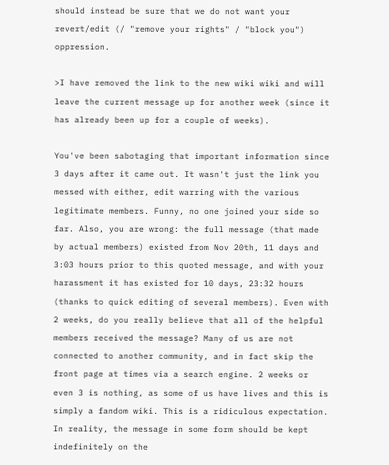should instead be sure that we do not want your revert/edit (/ "remove your rights" / "block you") oppression.

>I have removed the link to the new wiki wiki and will leave the current message up for another week (since it has already been up for a couple of weeks).

You've been sabotaging that important information since 3 days after it came out. It wasn't just the link you messed with either, edit warring with the various legitimate members. Funny, no one joined your side so far. Also, you are wrong: the full message (that made by actual members) existed from Nov 20th, 11 days and 3:03 hours prior to this quoted message, and with your harassment it has existed for 10 days, 23:32 hours (thanks to quick editing of several members). Even with 2 weeks, do you really believe that all of the helpful members received the message? Many of us are not connected to another community, and in fact skip the front page at times via a search engine. 2 weeks or even 3 is nothing, as some of us have lives and this is simply a fandom wiki. This is a ridiculous expectation. In reality, the message in some form should be kept indefinitely on the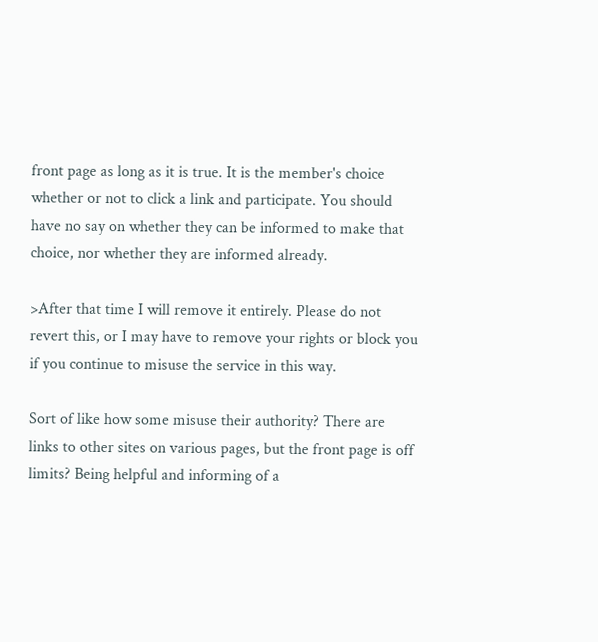front page as long as it is true. It is the member's choice whether or not to click a link and participate. You should have no say on whether they can be informed to make that choice, nor whether they are informed already.

>After that time I will remove it entirely. Please do not revert this, or I may have to remove your rights or block you if you continue to misuse the service in this way.

Sort of like how some misuse their authority? There are links to other sites on various pages, but the front page is off limits? Being helpful and informing of a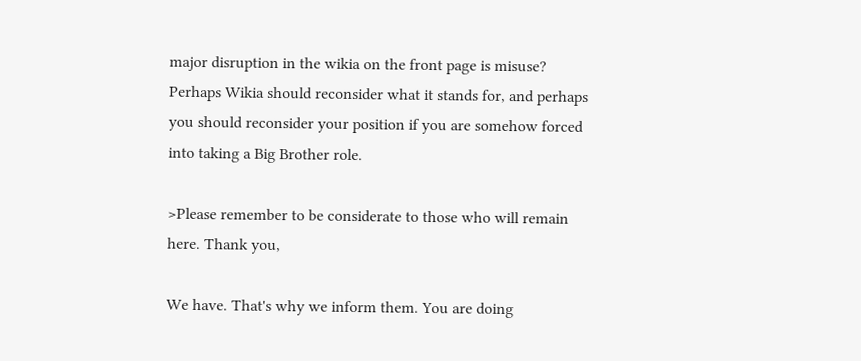major disruption in the wikia on the front page is misuse? Perhaps Wikia should reconsider what it stands for, and perhaps you should reconsider your position if you are somehow forced into taking a Big Brother role.

>Please remember to be considerate to those who will remain here. Thank you,

We have. That's why we inform them. You are doing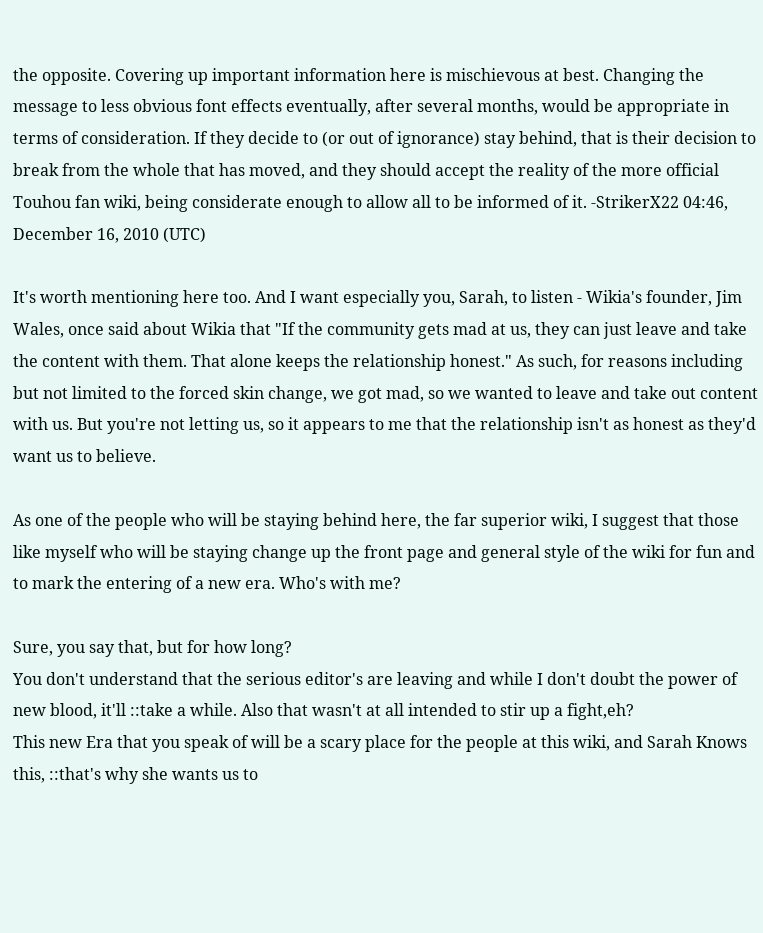the opposite. Covering up important information here is mischievous at best. Changing the message to less obvious font effects eventually, after several months, would be appropriate in terms of consideration. If they decide to (or out of ignorance) stay behind, that is their decision to break from the whole that has moved, and they should accept the reality of the more official Touhou fan wiki, being considerate enough to allow all to be informed of it. -StrikerX22 04:46, December 16, 2010 (UTC)

It's worth mentioning here too. And I want especially you, Sarah, to listen - Wikia's founder, Jim Wales, once said about Wikia that "If the community gets mad at us, they can just leave and take the content with them. That alone keeps the relationship honest." As such, for reasons including but not limited to the forced skin change, we got mad, so we wanted to leave and take out content with us. But you're not letting us, so it appears to me that the relationship isn't as honest as they'd want us to believe.

As one of the people who will be staying behind here, the far superior wiki, I suggest that those like myself who will be staying change up the front page and general style of the wiki for fun and to mark the entering of a new era. Who's with me?

Sure, you say that, but for how long?
You don't understand that the serious editor's are leaving and while I don't doubt the power of new blood, it'll ::take a while. Also that wasn't at all intended to stir up a fight,eh?
This new Era that you speak of will be a scary place for the people at this wiki, and Sarah Knows this, ::that's why she wants us to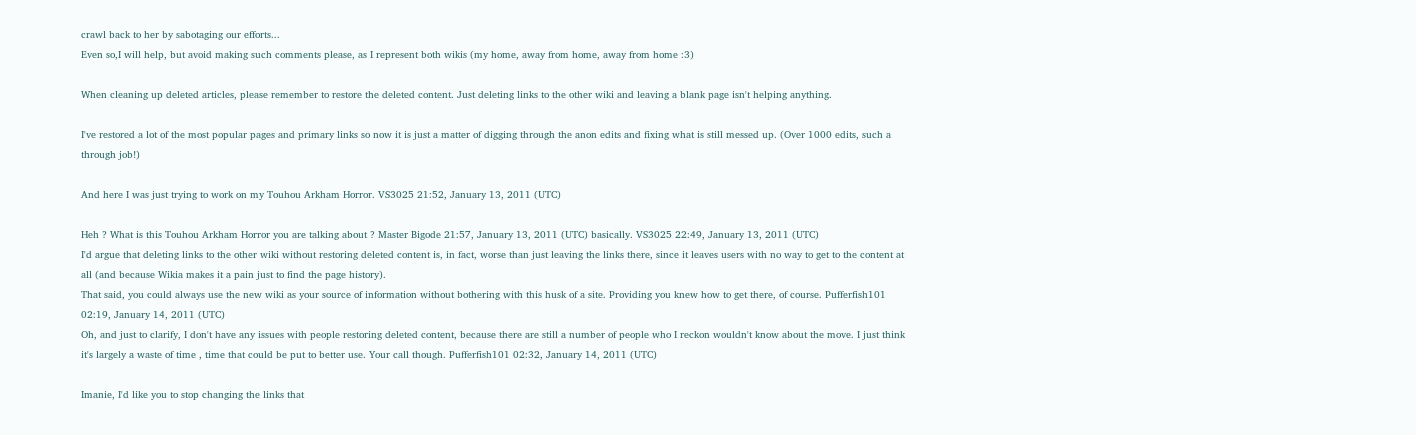crawl back to her by sabotaging our efforts...
Even so,I will help, but avoid making such comments please, as I represent both wikis (my home, away from home, away from home :3)

When cleaning up deleted articles, please remember to restore the deleted content. Just deleting links to the other wiki and leaving a blank page isn't helping anything.

I've restored a lot of the most popular pages and primary links so now it is just a matter of digging through the anon edits and fixing what is still messed up. (Over 1000 edits, such a through job!)

And here I was just trying to work on my Touhou Arkham Horror. VS3025 21:52, January 13, 2011 (UTC)

Heh ? What is this Touhou Arkham Horror you are talking about ? Master Bigode 21:57, January 13, 2011 (UTC) basically. VS3025 22:49, January 13, 2011 (UTC)
I'd argue that deleting links to the other wiki without restoring deleted content is, in fact, worse than just leaving the links there, since it leaves users with no way to get to the content at all (and because Wikia makes it a pain just to find the page history).
That said, you could always use the new wiki as your source of information without bothering with this husk of a site. Providing you knew how to get there, of course. Pufferfish101 02:19, January 14, 2011 (UTC)
Oh, and just to clarify, I don't have any issues with people restoring deleted content, because there are still a number of people who I reckon wouldn't know about the move. I just think it's largely a waste of time , time that could be put to better use. Your call though. Pufferfish101 02:32, January 14, 2011 (UTC)

Imanie, I'd like you to stop changing the links that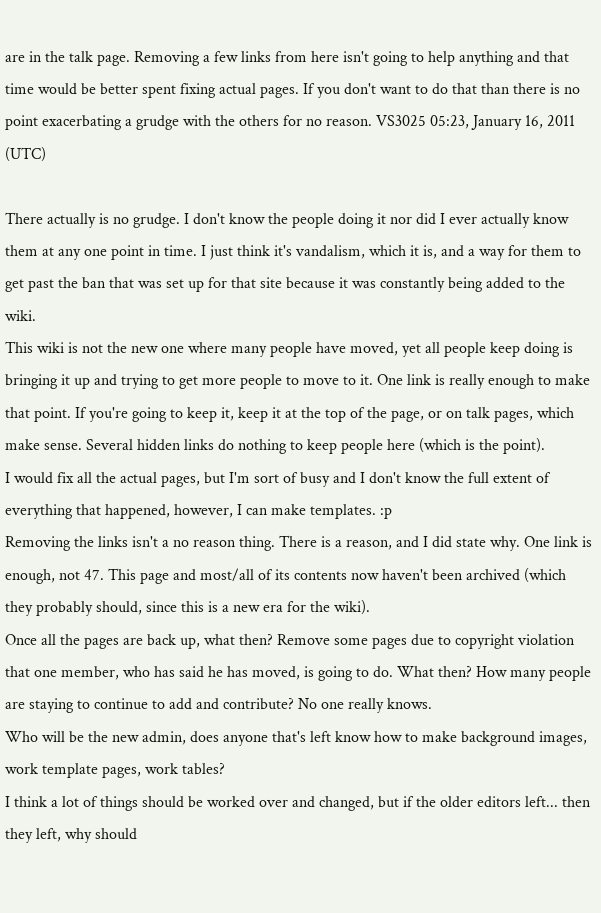are in the talk page. Removing a few links from here isn't going to help anything and that time would be better spent fixing actual pages. If you don't want to do that than there is no point exacerbating a grudge with the others for no reason. VS3025 05:23, January 16, 2011 (UTC)

There actually is no grudge. I don't know the people doing it nor did I ever actually know them at any one point in time. I just think it's vandalism, which it is, and a way for them to get past the ban that was set up for that site because it was constantly being added to the wiki.
This wiki is not the new one where many people have moved, yet all people keep doing is bringing it up and trying to get more people to move to it. One link is really enough to make that point. If you're going to keep it, keep it at the top of the page, or on talk pages, which make sense. Several hidden links do nothing to keep people here (which is the point).
I would fix all the actual pages, but I'm sort of busy and I don't know the full extent of everything that happened, however, I can make templates. :p
Removing the links isn't a no reason thing. There is a reason, and I did state why. One link is enough, not 47. This page and most/all of its contents now haven't been archived (which they probably should, since this is a new era for the wiki).
Once all the pages are back up, what then? Remove some pages due to copyright violation that one member, who has said he has moved, is going to do. What then? How many people are staying to continue to add and contribute? No one really knows.
Who will be the new admin, does anyone that's left know how to make background images, work template pages, work tables?
I think a lot of things should be worked over and changed, but if the older editors left... then they left, why should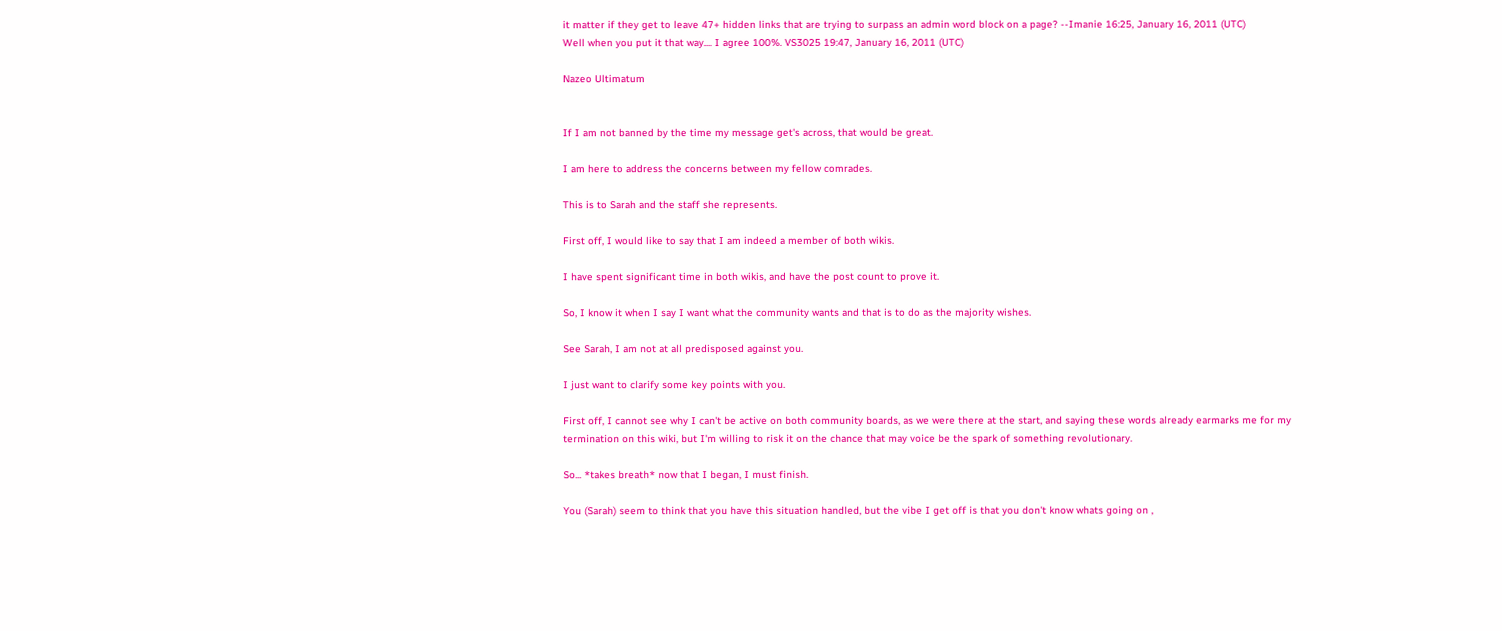it matter if they get to leave 47+ hidden links that are trying to surpass an admin word block on a page? --Imanie 16:25, January 16, 2011 (UTC)
Well when you put it that way.... I agree 100%. VS3025 19:47, January 16, 2011 (UTC)

Nazeo Ultimatum


If I am not banned by the time my message get's across, that would be great.

I am here to address the concerns between my fellow comrades.

This is to Sarah and the staff she represents.

First off, I would like to say that I am indeed a member of both wikis.

I have spent significant time in both wikis, and have the post count to prove it.

So, I know it when I say I want what the community wants and that is to do as the majority wishes.

See Sarah, I am not at all predisposed against you.

I just want to clarify some key points with you.

First off, I cannot see why I can't be active on both community boards, as we were there at the start, and saying these words already earmarks me for my termination on this wiki, but I'm willing to risk it on the chance that may voice be the spark of something revolutionary.

So... *takes breath* now that I began, I must finish.

You (Sarah) seem to think that you have this situation handled, but the vibe I get off is that you don't know whats going on ,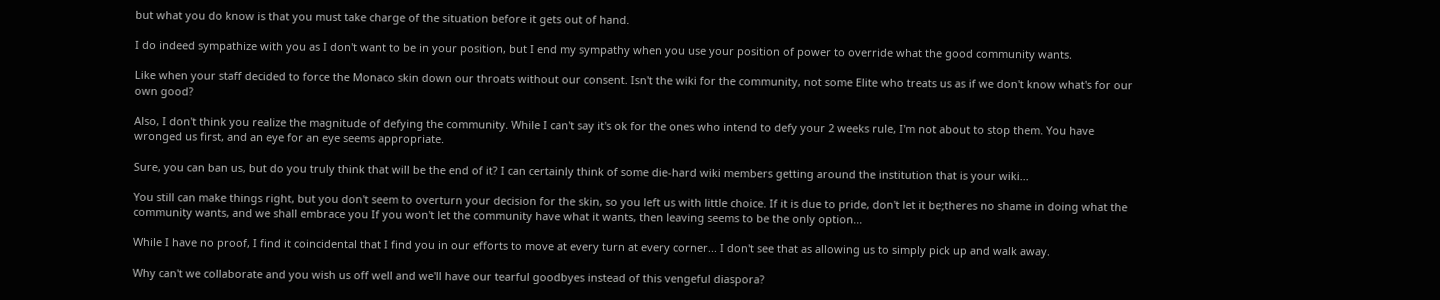but what you do know is that you must take charge of the situation before it gets out of hand.

I do indeed sympathize with you as I don't want to be in your position, but I end my sympathy when you use your position of power to override what the good community wants.

Like when your staff decided to force the Monaco skin down our throats without our consent. Isn't the wiki for the community, not some Elite who treats us as if we don't know what's for our own good?

Also, I don't think you realize the magnitude of defying the community. While I can't say it's ok for the ones who intend to defy your 2 weeks rule, I'm not about to stop them. You have wronged us first, and an eye for an eye seems appropriate.

Sure, you can ban us, but do you truly think that will be the end of it? I can certainly think of some die-hard wiki members getting around the institution that is your wiki...

You still can make things right, but you don't seem to overturn your decision for the skin, so you left us with little choice. If it is due to pride, don't let it be;theres no shame in doing what the community wants, and we shall embrace you If you won't let the community have what it wants, then leaving seems to be the only option...

While I have no proof, I find it coincidental that I find you in our efforts to move at every turn at every corner... I don't see that as allowing us to simply pick up and walk away.

Why can't we collaborate and you wish us off well and we'll have our tearful goodbyes instead of this vengeful diaspora?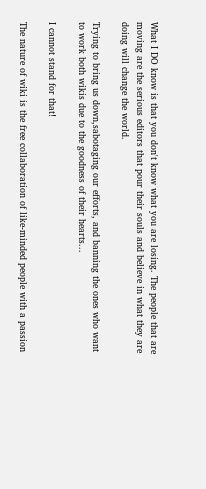What I DO know is that you don't know what you are losing. The people that are moving are the serious editors that pour their souls and believe in what they are doing will change the world.

Trying to bring us down,sabotaging our efforts, and banning the ones who want to work both wikis due to the goodness of their hearts...

I cannot stand for that!

The nature of wiki is the free collaboration of like-minded people with a passion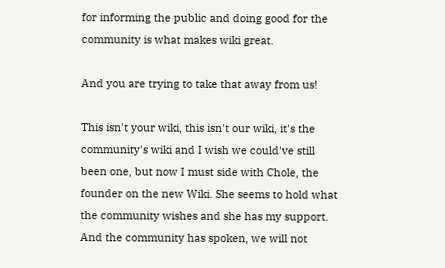for informing the public and doing good for the community is what makes wiki great.

And you are trying to take that away from us!

This isn't your wiki, this isn't our wiki, it's the community's wiki and I wish we could've still been one, but now I must side with Chole, the founder on the new Wiki. She seems to hold what the community wishes and she has my support. And the community has spoken, we will not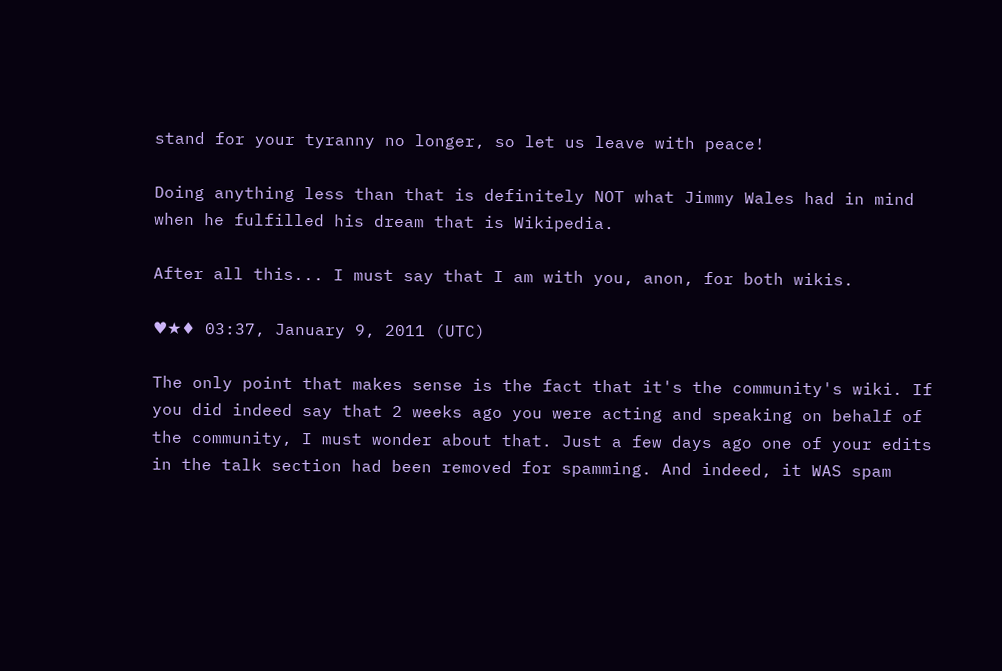stand for your tyranny no longer, so let us leave with peace!

Doing anything less than that is definitely NOT what Jimmy Wales had in mind when he fulfilled his dream that is Wikipedia.

After all this... I must say that I am with you, anon, for both wikis.

♥★♦ 03:37, January 9, 2011 (UTC)

The only point that makes sense is the fact that it's the community's wiki. If you did indeed say that 2 weeks ago you were acting and speaking on behalf of the community, I must wonder about that. Just a few days ago one of your edits in the talk section had been removed for spamming. And indeed, it WAS spam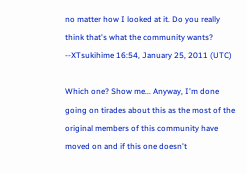no matter how I looked at it. Do you really think that's what the community wants? --XTsukihime 16:54, January 25, 2011 (UTC)

Which one? Show me... Anyway, I'm done going on tirades about this as the most of the original members of this community have moved on and if this one doesn't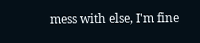mess with else, I'm fine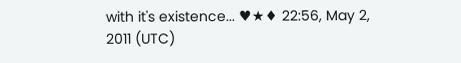with it's existence... ♥★♦ 22:56, May 2, 2011 (UTC)